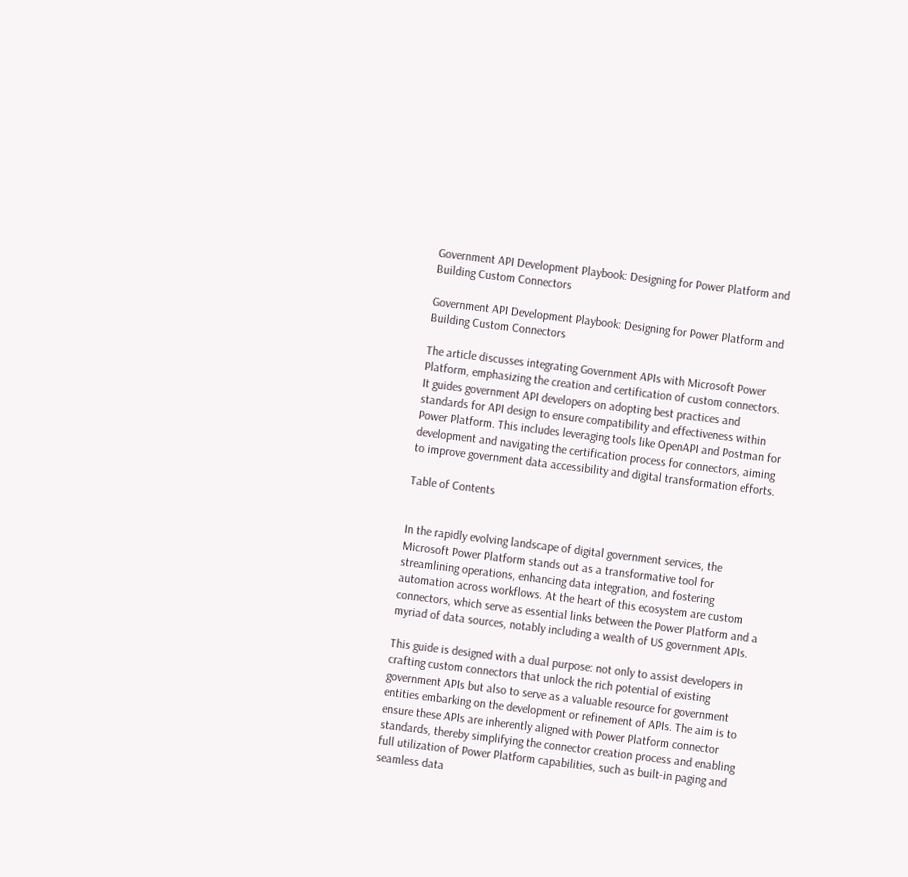Government API Development Playbook: Designing for Power Platform and Building Custom Connectors

Government API Development Playbook: Designing for Power Platform and Building Custom Connectors

The article discusses integrating Government APIs with Microsoft Power Platform, emphasizing the creation and certification of custom connectors. It guides government API developers on adopting best practices and standards for API design to ensure compatibility and effectiveness within Power Platform. This includes leveraging tools like OpenAPI and Postman for development and navigating the certification process for connectors, aiming to improve government data accessibility and digital transformation efforts.

Table of Contents


In the rapidly evolving landscape of digital government services, the Microsoft Power Platform stands out as a transformative tool for streamlining operations, enhancing data integration, and fostering automation across workflows. At the heart of this ecosystem are custom connectors, which serve as essential links between the Power Platform and a myriad of data sources, notably including a wealth of US government APIs.

This guide is designed with a dual purpose: not only to assist developers in crafting custom connectors that unlock the rich potential of existing government APIs but also to serve as a valuable resource for government entities embarking on the development or refinement of APIs. The aim is to ensure these APIs are inherently aligned with Power Platform connector standards, thereby simplifying the connector creation process and enabling full utilization of Power Platform capabilities, such as built-in paging and seamless data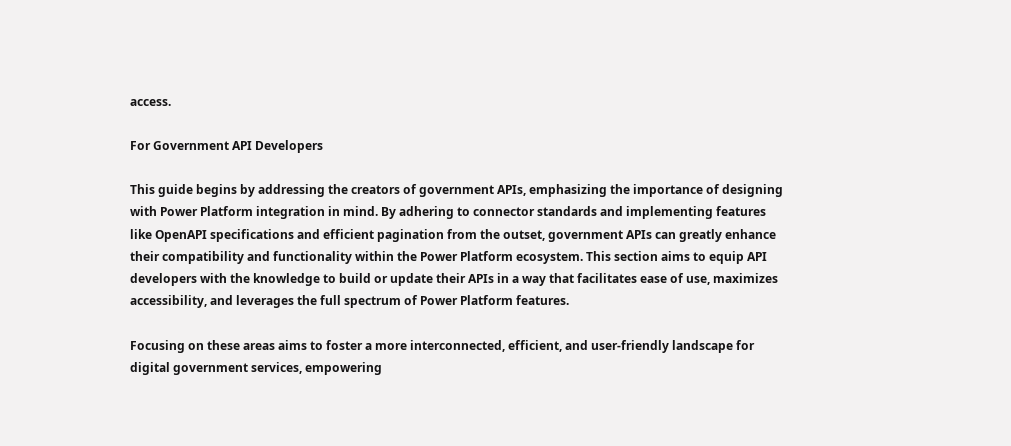access.

For Government API Developers

This guide begins by addressing the creators of government APIs, emphasizing the importance of designing with Power Platform integration in mind. By adhering to connector standards and implementing features like OpenAPI specifications and efficient pagination from the outset, government APIs can greatly enhance their compatibility and functionality within the Power Platform ecosystem. This section aims to equip API developers with the knowledge to build or update their APIs in a way that facilitates ease of use, maximizes accessibility, and leverages the full spectrum of Power Platform features.

Focusing on these areas aims to foster a more interconnected, efficient, and user-friendly landscape for digital government services, empowering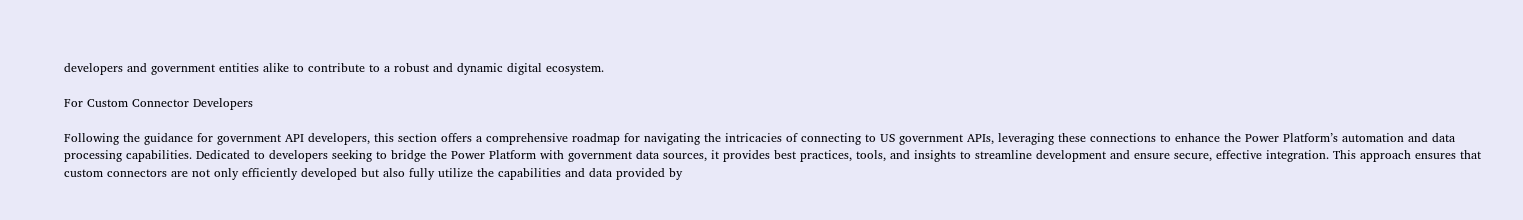developers and government entities alike to contribute to a robust and dynamic digital ecosystem.

For Custom Connector Developers

Following the guidance for government API developers, this section offers a comprehensive roadmap for navigating the intricacies of connecting to US government APIs, leveraging these connections to enhance the Power Platform’s automation and data processing capabilities. Dedicated to developers seeking to bridge the Power Platform with government data sources, it provides best practices, tools, and insights to streamline development and ensure secure, effective integration. This approach ensures that custom connectors are not only efficiently developed but also fully utilize the capabilities and data provided by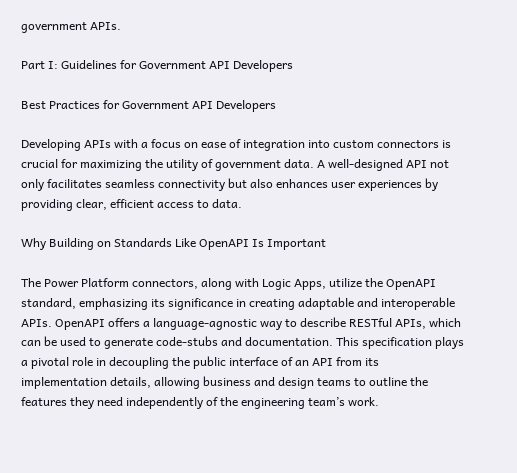government APIs.

Part I: Guidelines for Government API Developers

Best Practices for Government API Developers

Developing APIs with a focus on ease of integration into custom connectors is crucial for maximizing the utility of government data. A well-designed API not only facilitates seamless connectivity but also enhances user experiences by providing clear, efficient access to data.

Why Building on Standards Like OpenAPI Is Important

The Power Platform connectors, along with Logic Apps, utilize the OpenAPI standard, emphasizing its significance in creating adaptable and interoperable APIs. OpenAPI offers a language-agnostic way to describe RESTful APIs, which can be used to generate code-stubs and documentation. This specification plays a pivotal role in decoupling the public interface of an API from its implementation details, allowing business and design teams to outline the features they need independently of the engineering team’s work.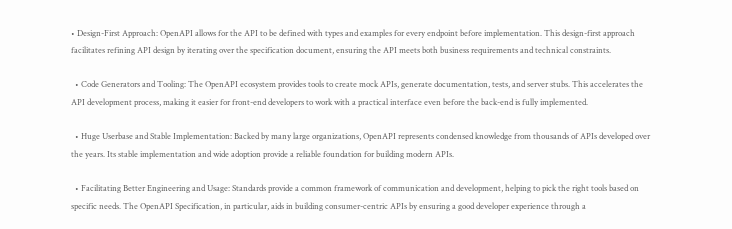• Design-First Approach: OpenAPI allows for the API to be defined with types and examples for every endpoint before implementation. This design-first approach facilitates refining API design by iterating over the specification document, ensuring the API meets both business requirements and technical constraints.

  • Code Generators and Tooling: The OpenAPI ecosystem provides tools to create mock APIs, generate documentation, tests, and server stubs. This accelerates the API development process, making it easier for front-end developers to work with a practical interface even before the back-end is fully implemented.

  • Huge Userbase and Stable Implementation: Backed by many large organizations, OpenAPI represents condensed knowledge from thousands of APIs developed over the years. Its stable implementation and wide adoption provide a reliable foundation for building modern APIs.

  • Facilitating Better Engineering and Usage: Standards provide a common framework of communication and development, helping to pick the right tools based on specific needs. The OpenAPI Specification, in particular, aids in building consumer-centric APIs by ensuring a good developer experience through a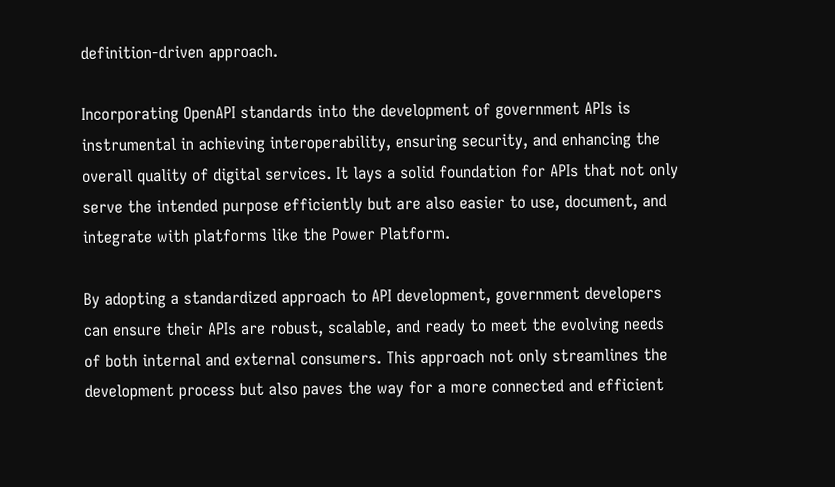definition-driven approach.

Incorporating OpenAPI standards into the development of government APIs is instrumental in achieving interoperability, ensuring security, and enhancing the overall quality of digital services. It lays a solid foundation for APIs that not only serve the intended purpose efficiently but are also easier to use, document, and integrate with platforms like the Power Platform.

By adopting a standardized approach to API development, government developers can ensure their APIs are robust, scalable, and ready to meet the evolving needs of both internal and external consumers. This approach not only streamlines the development process but also paves the way for a more connected and efficient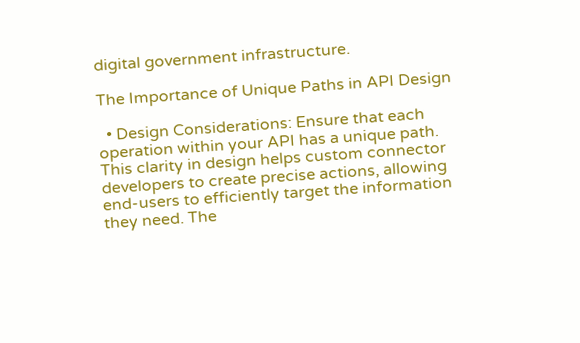digital government infrastructure.

The Importance of Unique Paths in API Design

  • Design Considerations: Ensure that each operation within your API has a unique path. This clarity in design helps custom connector developers to create precise actions, allowing end-users to efficiently target the information they need. The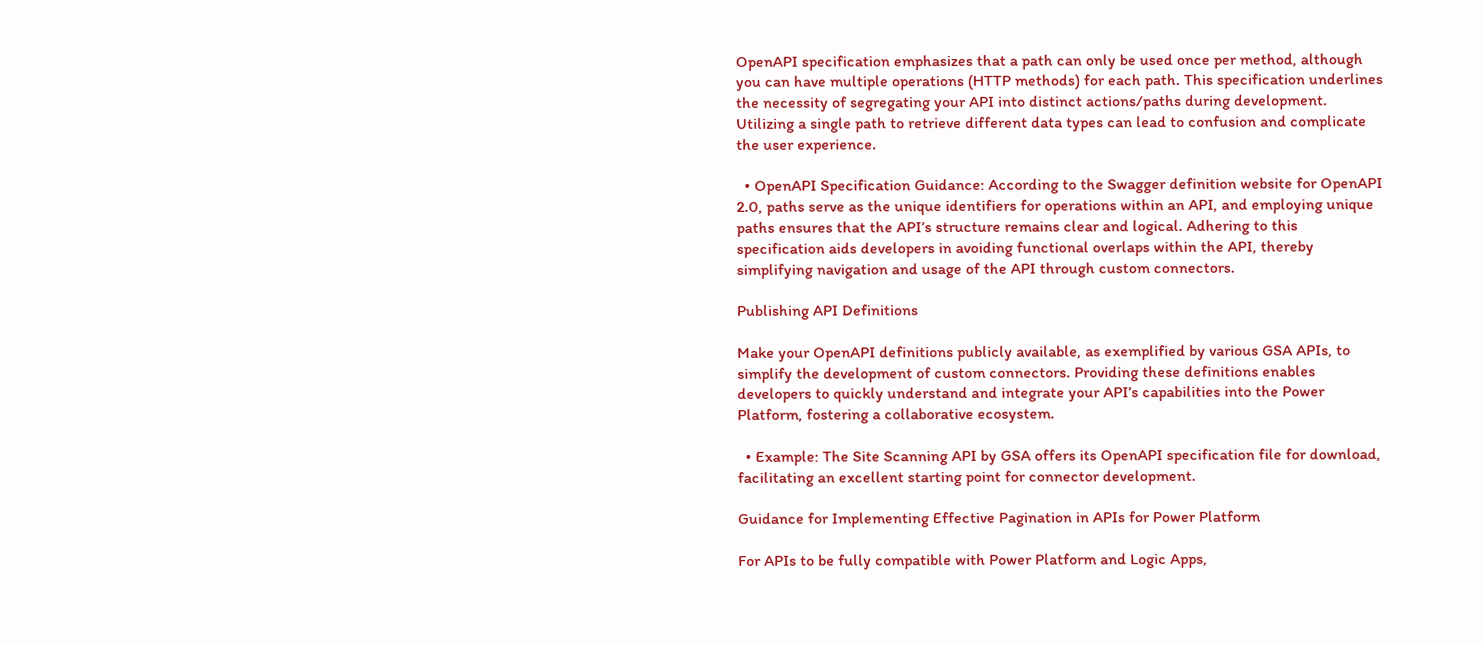OpenAPI specification emphasizes that a path can only be used once per method, although you can have multiple operations (HTTP methods) for each path. This specification underlines the necessity of segregating your API into distinct actions/paths during development. Utilizing a single path to retrieve different data types can lead to confusion and complicate the user experience.

  • OpenAPI Specification Guidance: According to the Swagger definition website for OpenAPI 2.0, paths serve as the unique identifiers for operations within an API, and employing unique paths ensures that the API’s structure remains clear and logical. Adhering to this specification aids developers in avoiding functional overlaps within the API, thereby simplifying navigation and usage of the API through custom connectors.

Publishing API Definitions

Make your OpenAPI definitions publicly available, as exemplified by various GSA APIs, to simplify the development of custom connectors. Providing these definitions enables developers to quickly understand and integrate your API’s capabilities into the Power Platform, fostering a collaborative ecosystem.

  • Example: The Site Scanning API by GSA offers its OpenAPI specification file for download, facilitating an excellent starting point for connector development.

Guidance for Implementing Effective Pagination in APIs for Power Platform

For APIs to be fully compatible with Power Platform and Logic Apps,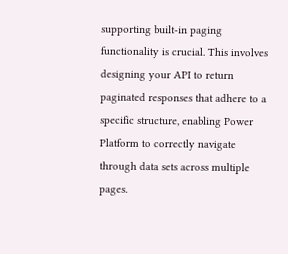supporting built-in paging functionality is crucial. This involves designing your API to return paginated responses that adhere to a specific structure, enabling Power Platform to correctly navigate through data sets across multiple pages.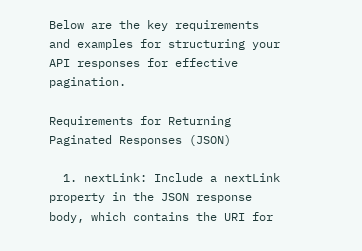Below are the key requirements and examples for structuring your API responses for effective pagination.

Requirements for Returning Paginated Responses (JSON)

  1. nextLink: Include a nextLink property in the JSON response body, which contains the URI for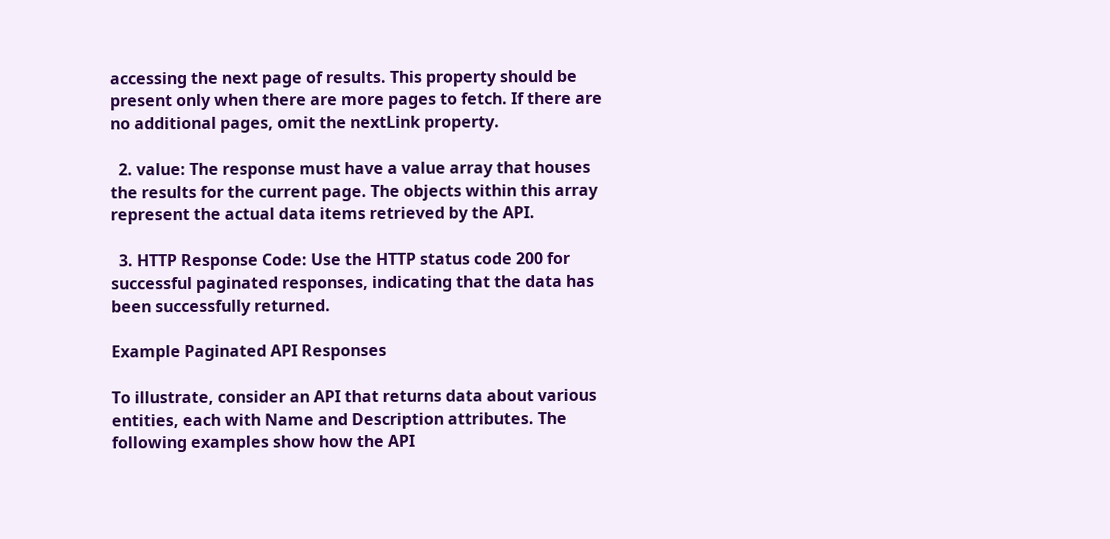accessing the next page of results. This property should be present only when there are more pages to fetch. If there are no additional pages, omit the nextLink property.

  2. value: The response must have a value array that houses the results for the current page. The objects within this array represent the actual data items retrieved by the API.

  3. HTTP Response Code: Use the HTTP status code 200 for successful paginated responses, indicating that the data has been successfully returned.

Example Paginated API Responses

To illustrate, consider an API that returns data about various entities, each with Name and Description attributes. The following examples show how the API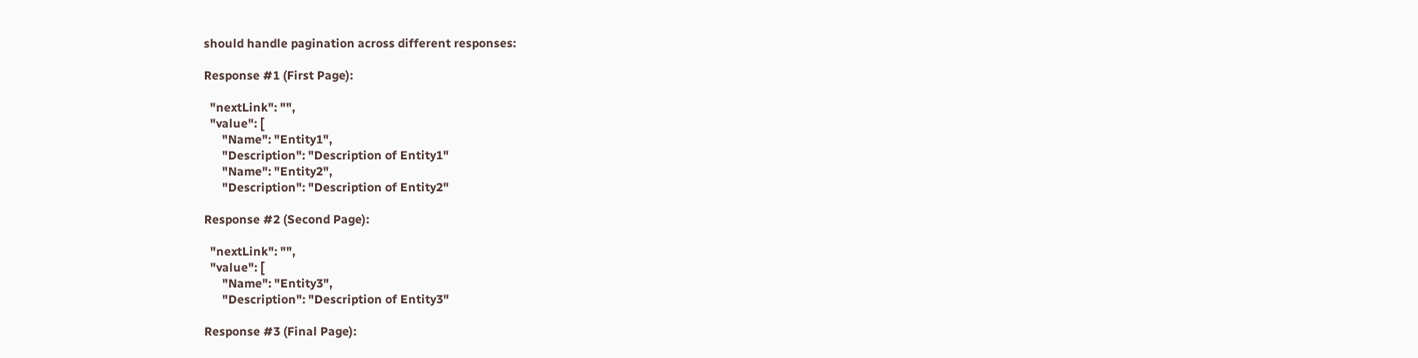should handle pagination across different responses:

Response #1 (First Page):

  "nextLink": "",
  "value": [
      "Name": "Entity1",
      "Description": "Description of Entity1"
      "Name": "Entity2",
      "Description": "Description of Entity2"

Response #2 (Second Page):

  "nextLink": "",
  "value": [
      "Name": "Entity3",
      "Description": "Description of Entity3"

Response #3 (Final Page):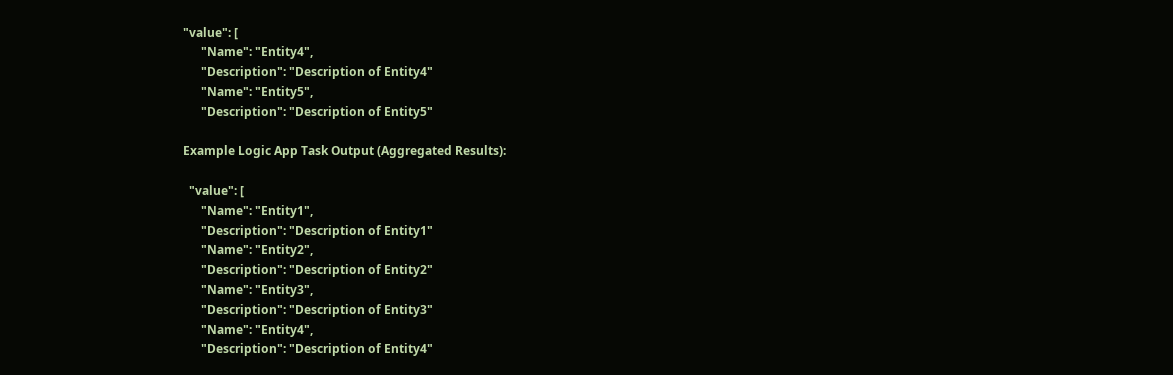"value": [
      "Name": "Entity4",
      "Description": "Description of Entity4"
      "Name": "Entity5",
      "Description": "Description of Entity5"

Example Logic App Task Output (Aggregated Results):

  "value": [
      "Name": "Entity1",
      "Description": "Description of Entity1"
      "Name": "Entity2",
      "Description": "Description of Entity2"
      "Name": "Entity3",
      "Description": "Description of Entity3"
      "Name": "Entity4",
      "Description": "Description of Entity4"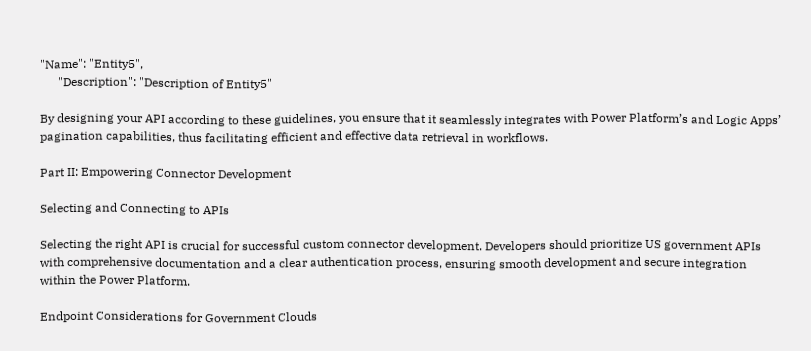"Name": "Entity5",
      "Description": "Description of Entity5"

By designing your API according to these guidelines, you ensure that it seamlessly integrates with Power Platform’s and Logic Apps’ pagination capabilities, thus facilitating efficient and effective data retrieval in workflows.

Part II: Empowering Connector Development

Selecting and Connecting to APIs

Selecting the right API is crucial for successful custom connector development. Developers should prioritize US government APIs with comprehensive documentation and a clear authentication process, ensuring smooth development and secure integration within the Power Platform.

Endpoint Considerations for Government Clouds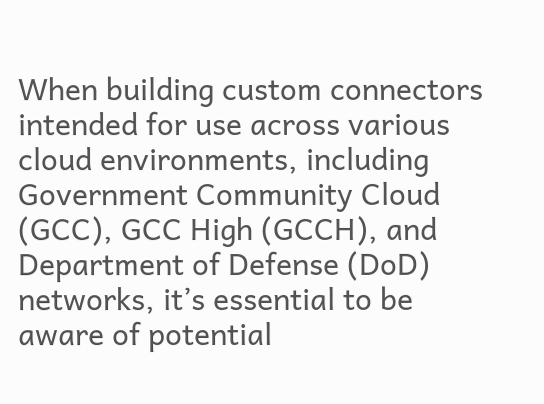When building custom connectors intended for use across various cloud environments, including Government Community Cloud (GCC), GCC High (GCCH), and Department of Defense (DoD) networks, it’s essential to be aware of potential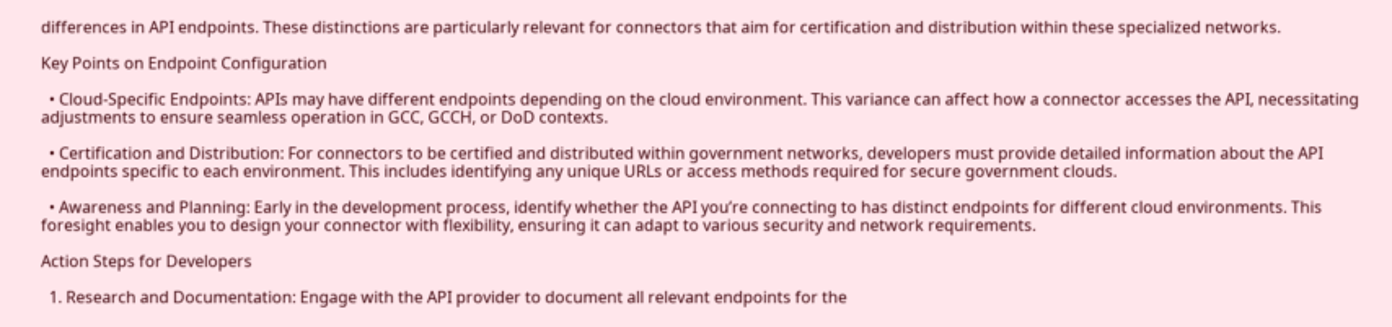differences in API endpoints. These distinctions are particularly relevant for connectors that aim for certification and distribution within these specialized networks.

Key Points on Endpoint Configuration

  • Cloud-Specific Endpoints: APIs may have different endpoints depending on the cloud environment. This variance can affect how a connector accesses the API, necessitating adjustments to ensure seamless operation in GCC, GCCH, or DoD contexts.

  • Certification and Distribution: For connectors to be certified and distributed within government networks, developers must provide detailed information about the API endpoints specific to each environment. This includes identifying any unique URLs or access methods required for secure government clouds.

  • Awareness and Planning: Early in the development process, identify whether the API you’re connecting to has distinct endpoints for different cloud environments. This foresight enables you to design your connector with flexibility, ensuring it can adapt to various security and network requirements.

Action Steps for Developers

  1. Research and Documentation: Engage with the API provider to document all relevant endpoints for the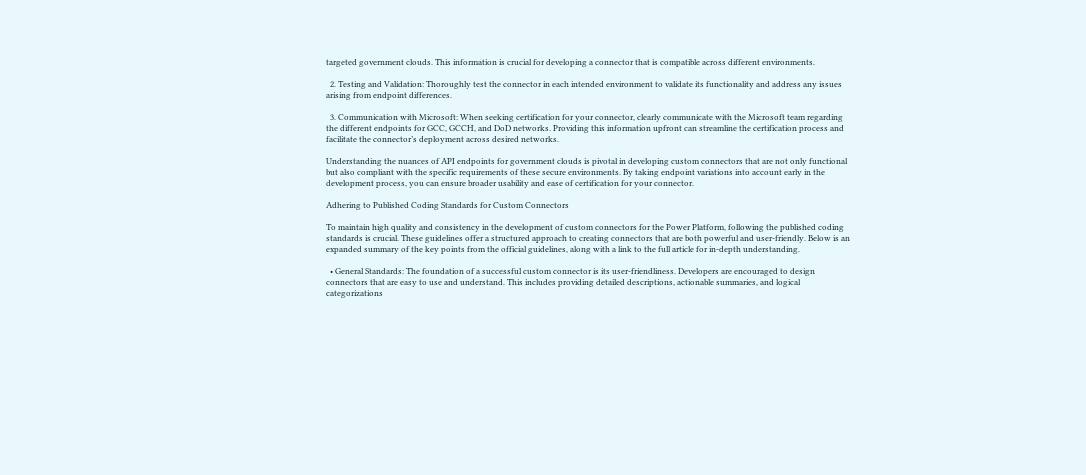targeted government clouds. This information is crucial for developing a connector that is compatible across different environments.

  2. Testing and Validation: Thoroughly test the connector in each intended environment to validate its functionality and address any issues arising from endpoint differences.

  3. Communication with Microsoft: When seeking certification for your connector, clearly communicate with the Microsoft team regarding the different endpoints for GCC, GCCH, and DoD networks. Providing this information upfront can streamline the certification process and facilitate the connector’s deployment across desired networks.

Understanding the nuances of API endpoints for government clouds is pivotal in developing custom connectors that are not only functional but also compliant with the specific requirements of these secure environments. By taking endpoint variations into account early in the development process, you can ensure broader usability and ease of certification for your connector.

Adhering to Published Coding Standards for Custom Connectors

To maintain high quality and consistency in the development of custom connectors for the Power Platform, following the published coding standards is crucial. These guidelines offer a structured approach to creating connectors that are both powerful and user-friendly. Below is an expanded summary of the key points from the official guidelines, along with a link to the full article for in-depth understanding.

  • General Standards: The foundation of a successful custom connector is its user-friendliness. Developers are encouraged to design connectors that are easy to use and understand. This includes providing detailed descriptions, actionable summaries, and logical categorizations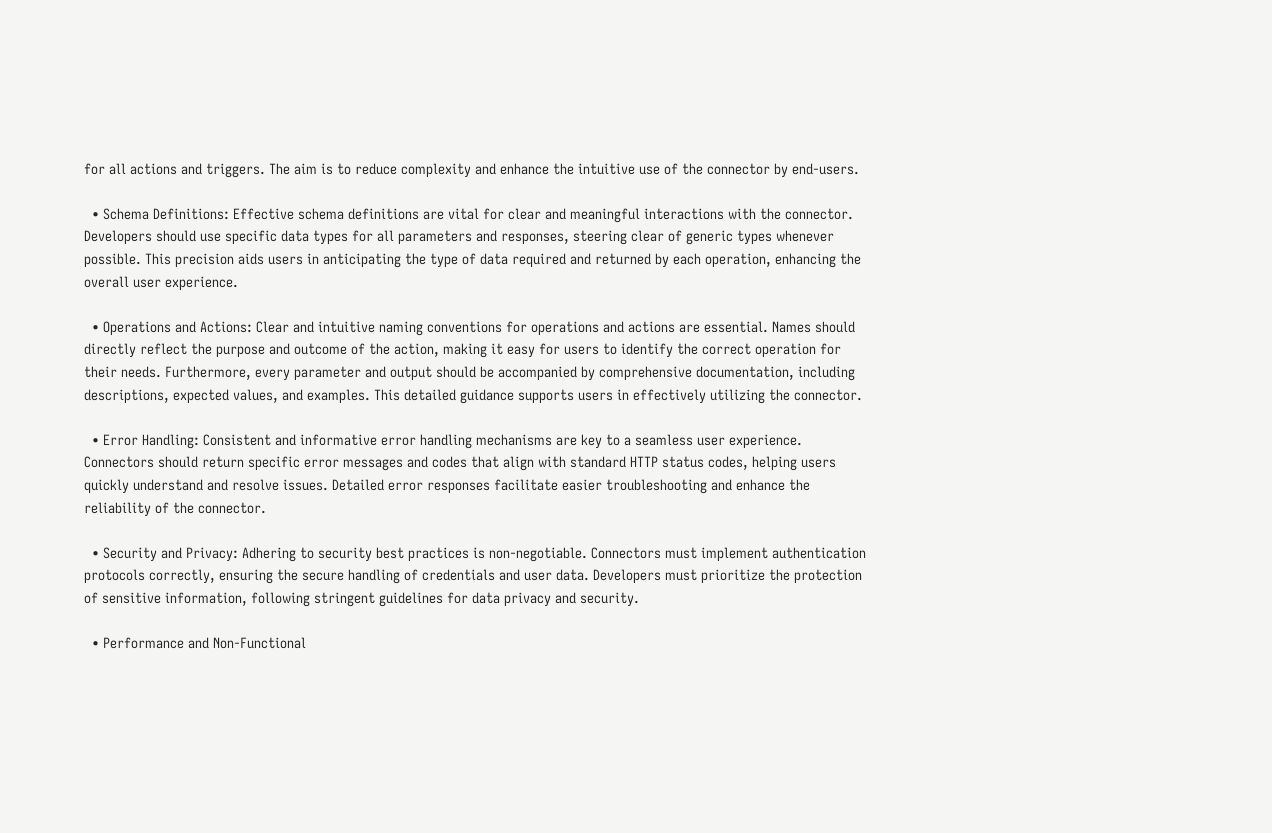for all actions and triggers. The aim is to reduce complexity and enhance the intuitive use of the connector by end-users.

  • Schema Definitions: Effective schema definitions are vital for clear and meaningful interactions with the connector. Developers should use specific data types for all parameters and responses, steering clear of generic types whenever possible. This precision aids users in anticipating the type of data required and returned by each operation, enhancing the overall user experience.

  • Operations and Actions: Clear and intuitive naming conventions for operations and actions are essential. Names should directly reflect the purpose and outcome of the action, making it easy for users to identify the correct operation for their needs. Furthermore, every parameter and output should be accompanied by comprehensive documentation, including descriptions, expected values, and examples. This detailed guidance supports users in effectively utilizing the connector.

  • Error Handling: Consistent and informative error handling mechanisms are key to a seamless user experience. Connectors should return specific error messages and codes that align with standard HTTP status codes, helping users quickly understand and resolve issues. Detailed error responses facilitate easier troubleshooting and enhance the reliability of the connector.

  • Security and Privacy: Adhering to security best practices is non-negotiable. Connectors must implement authentication protocols correctly, ensuring the secure handling of credentials and user data. Developers must prioritize the protection of sensitive information, following stringent guidelines for data privacy and security.

  • Performance and Non-Functional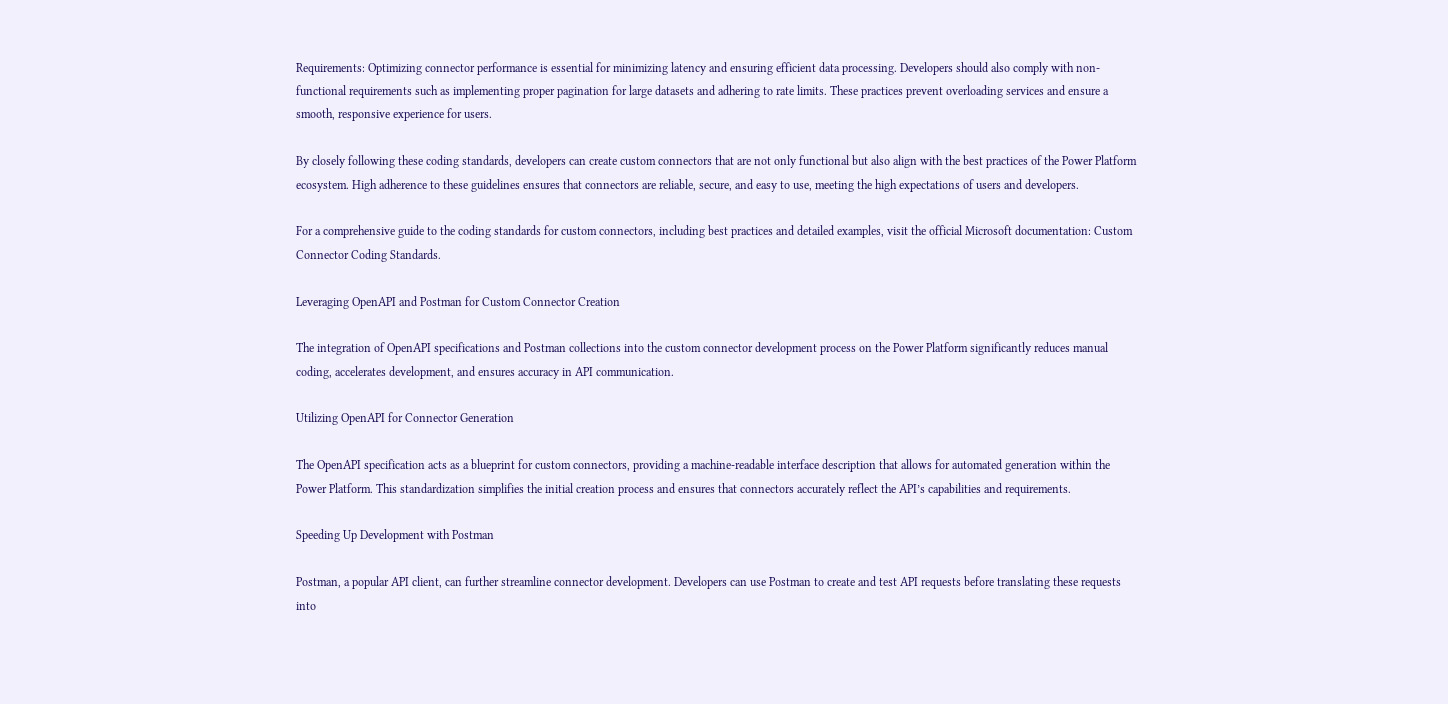Requirements: Optimizing connector performance is essential for minimizing latency and ensuring efficient data processing. Developers should also comply with non-functional requirements such as implementing proper pagination for large datasets and adhering to rate limits. These practices prevent overloading services and ensure a smooth, responsive experience for users.

By closely following these coding standards, developers can create custom connectors that are not only functional but also align with the best practices of the Power Platform ecosystem. High adherence to these guidelines ensures that connectors are reliable, secure, and easy to use, meeting the high expectations of users and developers.

For a comprehensive guide to the coding standards for custom connectors, including best practices and detailed examples, visit the official Microsoft documentation: Custom Connector Coding Standards.

Leveraging OpenAPI and Postman for Custom Connector Creation

The integration of OpenAPI specifications and Postman collections into the custom connector development process on the Power Platform significantly reduces manual coding, accelerates development, and ensures accuracy in API communication.

Utilizing OpenAPI for Connector Generation

The OpenAPI specification acts as a blueprint for custom connectors, providing a machine-readable interface description that allows for automated generation within the Power Platform. This standardization simplifies the initial creation process and ensures that connectors accurately reflect the API’s capabilities and requirements.

Speeding Up Development with Postman

Postman, a popular API client, can further streamline connector development. Developers can use Postman to create and test API requests before translating these requests into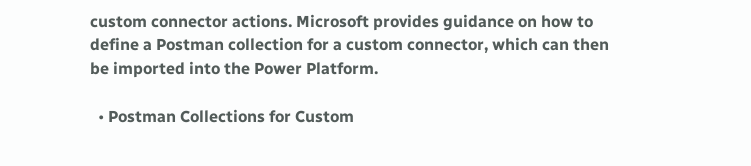custom connector actions. Microsoft provides guidance on how to define a Postman collection for a custom connector, which can then be imported into the Power Platform.

  • Postman Collections for Custom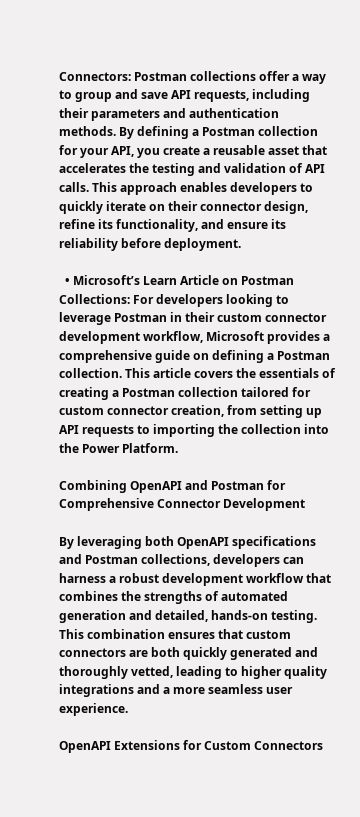Connectors: Postman collections offer a way to group and save API requests, including their parameters and authentication methods. By defining a Postman collection for your API, you create a reusable asset that accelerates the testing and validation of API calls. This approach enables developers to quickly iterate on their connector design, refine its functionality, and ensure its reliability before deployment.

  • Microsoft’s Learn Article on Postman Collections: For developers looking to leverage Postman in their custom connector development workflow, Microsoft provides a comprehensive guide on defining a Postman collection. This article covers the essentials of creating a Postman collection tailored for custom connector creation, from setting up API requests to importing the collection into the Power Platform.

Combining OpenAPI and Postman for Comprehensive Connector Development

By leveraging both OpenAPI specifications and Postman collections, developers can harness a robust development workflow that combines the strengths of automated generation and detailed, hands-on testing. This combination ensures that custom connectors are both quickly generated and thoroughly vetted, leading to higher quality integrations and a more seamless user experience.

OpenAPI Extensions for Custom Connectors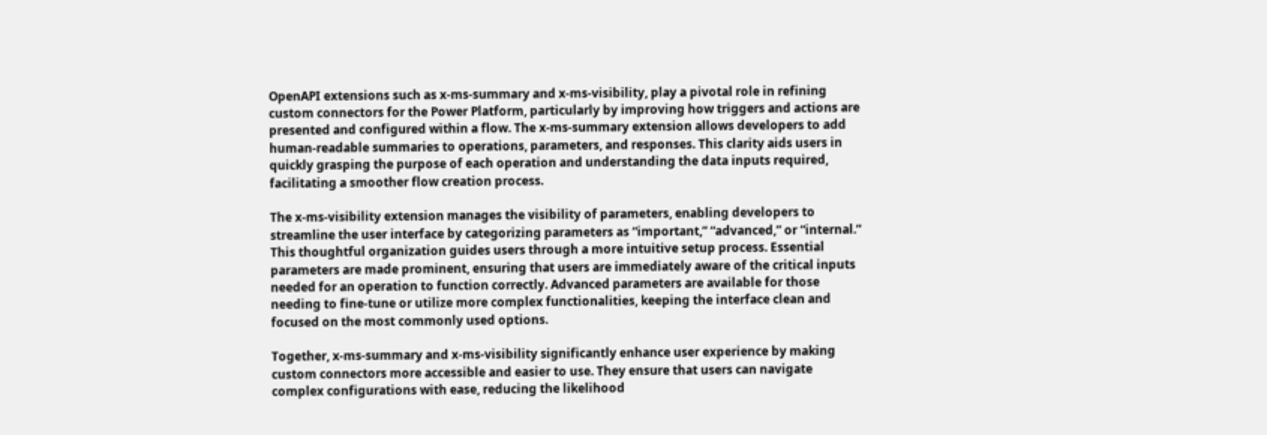OpenAPI extensions such as x-ms-summary and x-ms-visibility, play a pivotal role in refining custom connectors for the Power Platform, particularly by improving how triggers and actions are presented and configured within a flow. The x-ms-summary extension allows developers to add human-readable summaries to operations, parameters, and responses. This clarity aids users in quickly grasping the purpose of each operation and understanding the data inputs required, facilitating a smoother flow creation process.

The x-ms-visibility extension manages the visibility of parameters, enabling developers to streamline the user interface by categorizing parameters as “important,” “advanced,” or “internal.” This thoughtful organization guides users through a more intuitive setup process. Essential parameters are made prominent, ensuring that users are immediately aware of the critical inputs needed for an operation to function correctly. Advanced parameters are available for those needing to fine-tune or utilize more complex functionalities, keeping the interface clean and focused on the most commonly used options.

Together, x-ms-summary and x-ms-visibility significantly enhance user experience by making custom connectors more accessible and easier to use. They ensure that users can navigate complex configurations with ease, reducing the likelihood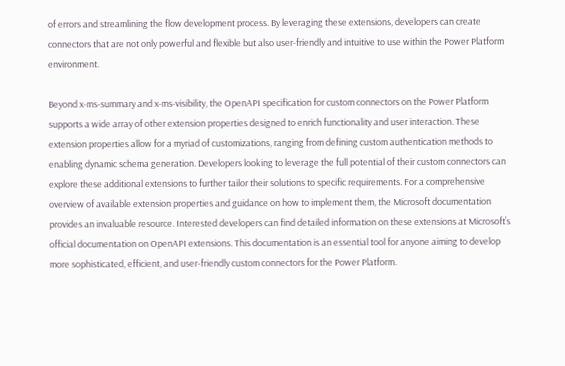of errors and streamlining the flow development process. By leveraging these extensions, developers can create connectors that are not only powerful and flexible but also user-friendly and intuitive to use within the Power Platform environment.

Beyond x-ms-summary and x-ms-visibility, the OpenAPI specification for custom connectors on the Power Platform supports a wide array of other extension properties designed to enrich functionality and user interaction. These extension properties allow for a myriad of customizations, ranging from defining custom authentication methods to enabling dynamic schema generation. Developers looking to leverage the full potential of their custom connectors can explore these additional extensions to further tailor their solutions to specific requirements. For a comprehensive overview of available extension properties and guidance on how to implement them, the Microsoft documentation provides an invaluable resource. Interested developers can find detailed information on these extensions at Microsoft’s official documentation on OpenAPI extensions. This documentation is an essential tool for anyone aiming to develop more sophisticated, efficient, and user-friendly custom connectors for the Power Platform.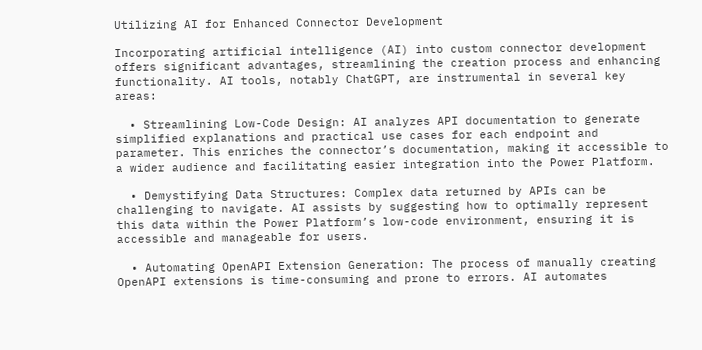Utilizing AI for Enhanced Connector Development

Incorporating artificial intelligence (AI) into custom connector development offers significant advantages, streamlining the creation process and enhancing functionality. AI tools, notably ChatGPT, are instrumental in several key areas:

  • Streamlining Low-Code Design: AI analyzes API documentation to generate simplified explanations and practical use cases for each endpoint and parameter. This enriches the connector’s documentation, making it accessible to a wider audience and facilitating easier integration into the Power Platform.

  • Demystifying Data Structures: Complex data returned by APIs can be challenging to navigate. AI assists by suggesting how to optimally represent this data within the Power Platform’s low-code environment, ensuring it is accessible and manageable for users.

  • Automating OpenAPI Extension Generation: The process of manually creating OpenAPI extensions is time-consuming and prone to errors. AI automates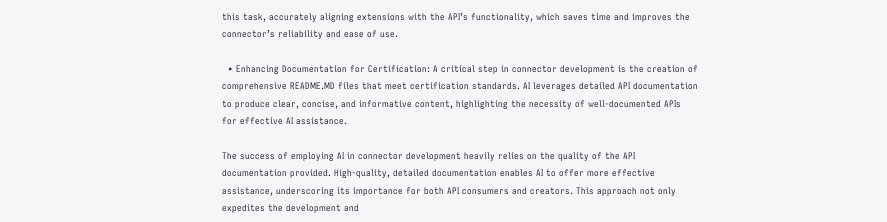this task, accurately aligning extensions with the API’s functionality, which saves time and improves the connector’s reliability and ease of use.

  • Enhancing Documentation for Certification: A critical step in connector development is the creation of comprehensive README.MD files that meet certification standards. AI leverages detailed API documentation to produce clear, concise, and informative content, highlighting the necessity of well-documented APIs for effective AI assistance.

The success of employing AI in connector development heavily relies on the quality of the API documentation provided. High-quality, detailed documentation enables AI to offer more effective assistance, underscoring its importance for both API consumers and creators. This approach not only expedites the development and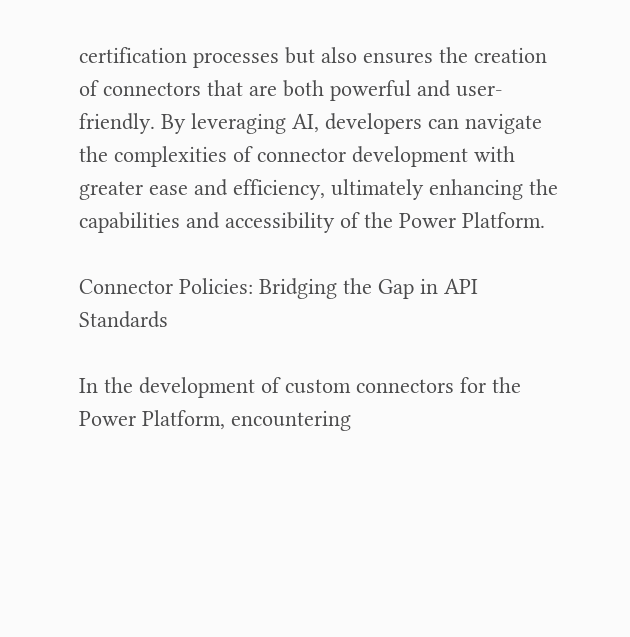certification processes but also ensures the creation of connectors that are both powerful and user-friendly. By leveraging AI, developers can navigate the complexities of connector development with greater ease and efficiency, ultimately enhancing the capabilities and accessibility of the Power Platform.

Connector Policies: Bridging the Gap in API Standards

In the development of custom connectors for the Power Platform, encountering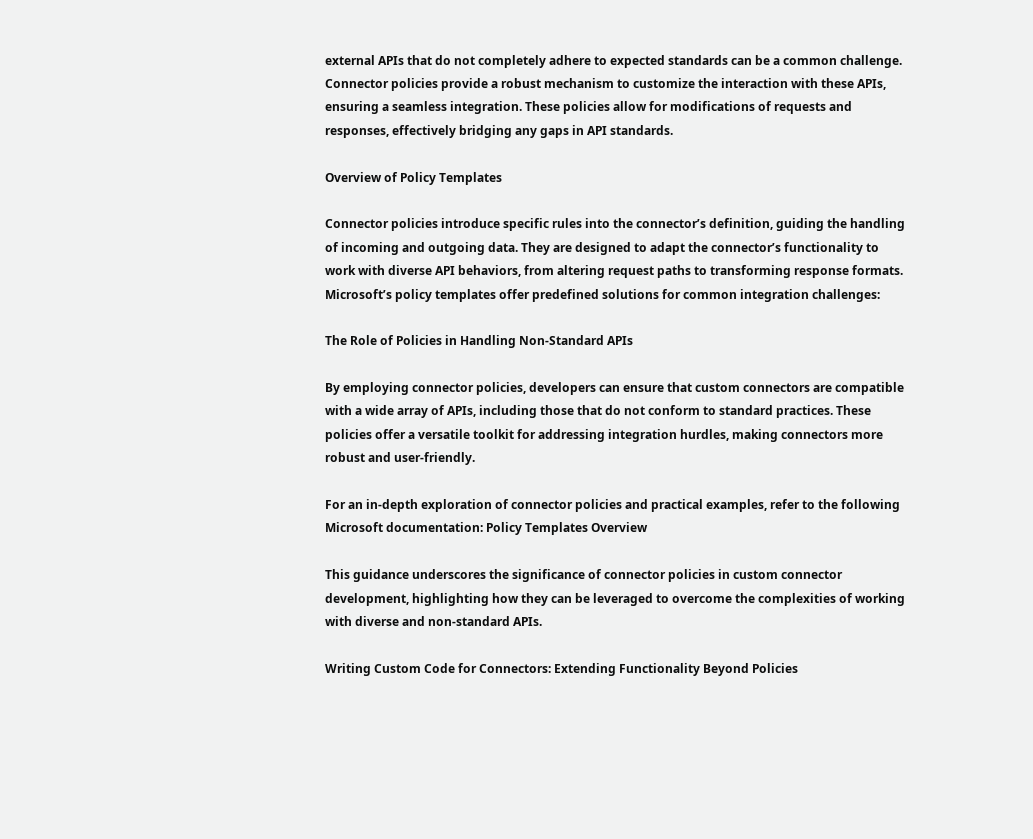external APIs that do not completely adhere to expected standards can be a common challenge. Connector policies provide a robust mechanism to customize the interaction with these APIs, ensuring a seamless integration. These policies allow for modifications of requests and responses, effectively bridging any gaps in API standards.

Overview of Policy Templates

Connector policies introduce specific rules into the connector’s definition, guiding the handling of incoming and outgoing data. They are designed to adapt the connector’s functionality to work with diverse API behaviors, from altering request paths to transforming response formats. Microsoft’s policy templates offer predefined solutions for common integration challenges:

The Role of Policies in Handling Non-Standard APIs

By employing connector policies, developers can ensure that custom connectors are compatible with a wide array of APIs, including those that do not conform to standard practices. These policies offer a versatile toolkit for addressing integration hurdles, making connectors more robust and user-friendly.

For an in-depth exploration of connector policies and practical examples, refer to the following Microsoft documentation: Policy Templates Overview

This guidance underscores the significance of connector policies in custom connector development, highlighting how they can be leveraged to overcome the complexities of working with diverse and non-standard APIs.

Writing Custom Code for Connectors: Extending Functionality Beyond Policies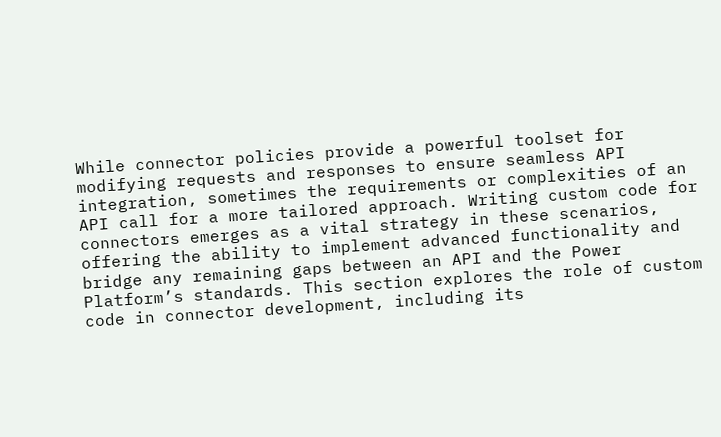While connector policies provide a powerful toolset for modifying requests and responses to ensure seamless API integration, sometimes the requirements or complexities of an API call for a more tailored approach. Writing custom code for connectors emerges as a vital strategy in these scenarios, offering the ability to implement advanced functionality and bridge any remaining gaps between an API and the Power Platform’s standards. This section explores the role of custom code in connector development, including its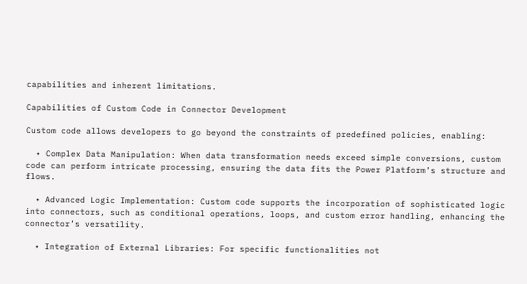capabilities and inherent limitations.

Capabilities of Custom Code in Connector Development

Custom code allows developers to go beyond the constraints of predefined policies, enabling:

  • Complex Data Manipulation: When data transformation needs exceed simple conversions, custom code can perform intricate processing, ensuring the data fits the Power Platform’s structure and flows.

  • Advanced Logic Implementation: Custom code supports the incorporation of sophisticated logic into connectors, such as conditional operations, loops, and custom error handling, enhancing the connector’s versatility.

  • Integration of External Libraries: For specific functionalities not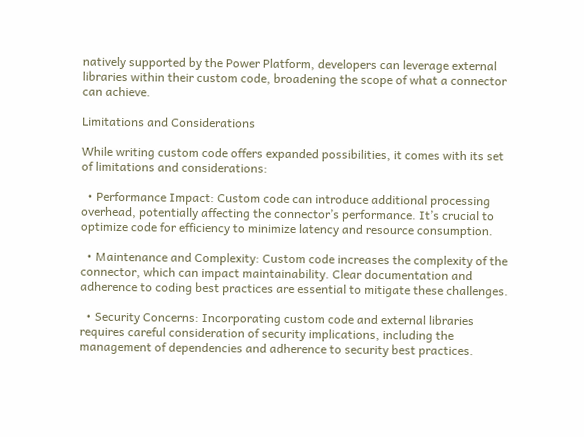natively supported by the Power Platform, developers can leverage external libraries within their custom code, broadening the scope of what a connector can achieve.

Limitations and Considerations

While writing custom code offers expanded possibilities, it comes with its set of limitations and considerations:

  • Performance Impact: Custom code can introduce additional processing overhead, potentially affecting the connector’s performance. It’s crucial to optimize code for efficiency to minimize latency and resource consumption.

  • Maintenance and Complexity: Custom code increases the complexity of the connector, which can impact maintainability. Clear documentation and adherence to coding best practices are essential to mitigate these challenges.

  • Security Concerns: Incorporating custom code and external libraries requires careful consideration of security implications, including the management of dependencies and adherence to security best practices.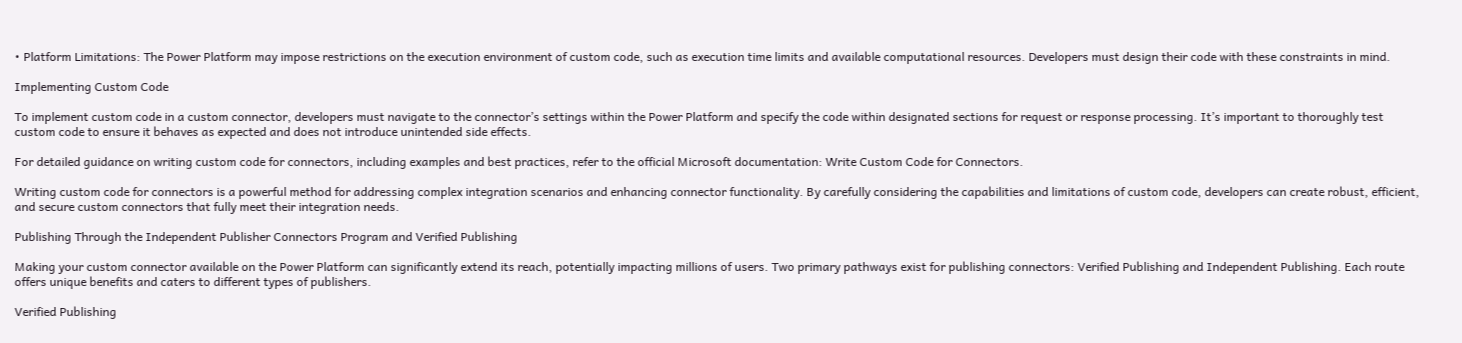• Platform Limitations: The Power Platform may impose restrictions on the execution environment of custom code, such as execution time limits and available computational resources. Developers must design their code with these constraints in mind.

Implementing Custom Code

To implement custom code in a custom connector, developers must navigate to the connector’s settings within the Power Platform and specify the code within designated sections for request or response processing. It’s important to thoroughly test custom code to ensure it behaves as expected and does not introduce unintended side effects.

For detailed guidance on writing custom code for connectors, including examples and best practices, refer to the official Microsoft documentation: Write Custom Code for Connectors.

Writing custom code for connectors is a powerful method for addressing complex integration scenarios and enhancing connector functionality. By carefully considering the capabilities and limitations of custom code, developers can create robust, efficient, and secure custom connectors that fully meet their integration needs.

Publishing Through the Independent Publisher Connectors Program and Verified Publishing

Making your custom connector available on the Power Platform can significantly extend its reach, potentially impacting millions of users. Two primary pathways exist for publishing connectors: Verified Publishing and Independent Publishing. Each route offers unique benefits and caters to different types of publishers.

Verified Publishing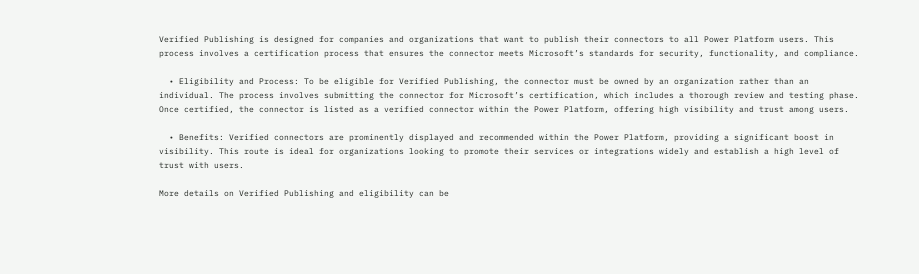Verified Publishing is designed for companies and organizations that want to publish their connectors to all Power Platform users. This process involves a certification process that ensures the connector meets Microsoft’s standards for security, functionality, and compliance.

  • Eligibility and Process: To be eligible for Verified Publishing, the connector must be owned by an organization rather than an individual. The process involves submitting the connector for Microsoft’s certification, which includes a thorough review and testing phase. Once certified, the connector is listed as a verified connector within the Power Platform, offering high visibility and trust among users.

  • Benefits: Verified connectors are prominently displayed and recommended within the Power Platform, providing a significant boost in visibility. This route is ideal for organizations looking to promote their services or integrations widely and establish a high level of trust with users.

More details on Verified Publishing and eligibility can be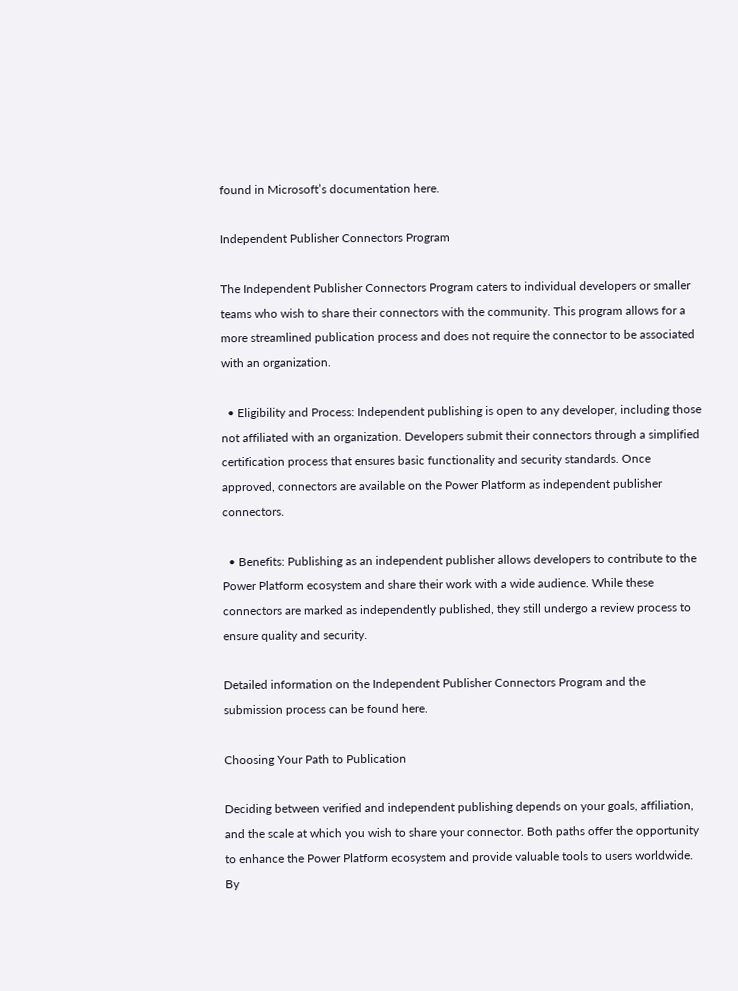found in Microsoft’s documentation here.

Independent Publisher Connectors Program

The Independent Publisher Connectors Program caters to individual developers or smaller teams who wish to share their connectors with the community. This program allows for a more streamlined publication process and does not require the connector to be associated with an organization.

  • Eligibility and Process: Independent publishing is open to any developer, including those not affiliated with an organization. Developers submit their connectors through a simplified certification process that ensures basic functionality and security standards. Once approved, connectors are available on the Power Platform as independent publisher connectors.

  • Benefits: Publishing as an independent publisher allows developers to contribute to the Power Platform ecosystem and share their work with a wide audience. While these connectors are marked as independently published, they still undergo a review process to ensure quality and security.

Detailed information on the Independent Publisher Connectors Program and the submission process can be found here.

Choosing Your Path to Publication

Deciding between verified and independent publishing depends on your goals, affiliation, and the scale at which you wish to share your connector. Both paths offer the opportunity to enhance the Power Platform ecosystem and provide valuable tools to users worldwide. By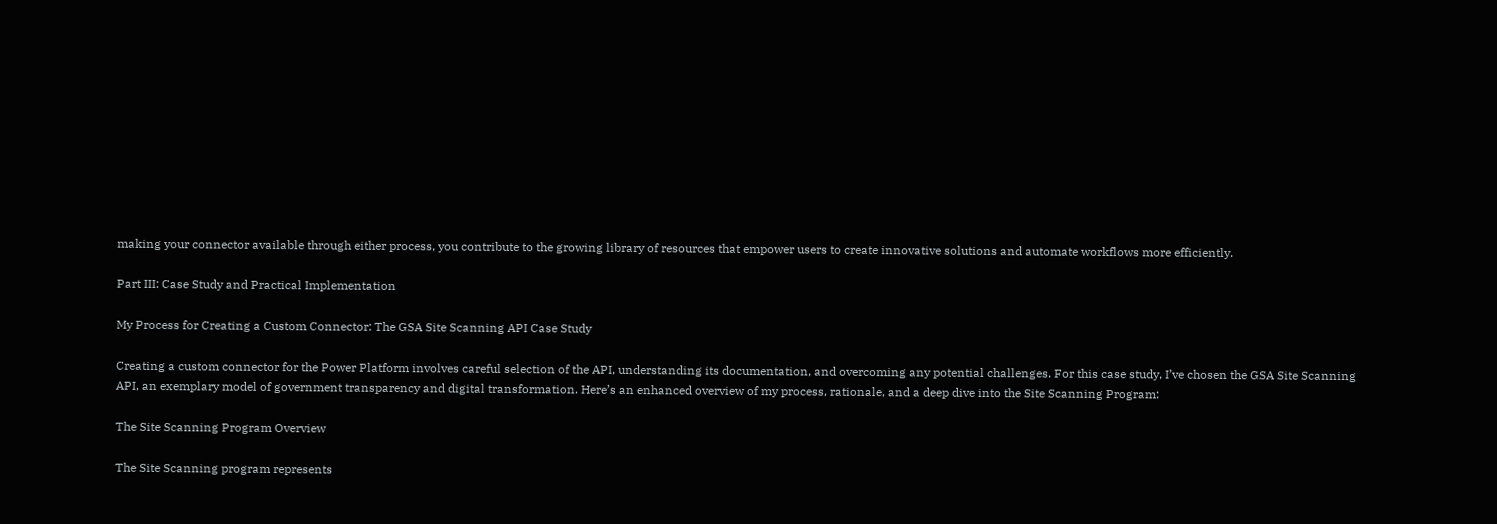making your connector available through either process, you contribute to the growing library of resources that empower users to create innovative solutions and automate workflows more efficiently.

Part III: Case Study and Practical Implementation

My Process for Creating a Custom Connector: The GSA Site Scanning API Case Study

Creating a custom connector for the Power Platform involves careful selection of the API, understanding its documentation, and overcoming any potential challenges. For this case study, I’ve chosen the GSA Site Scanning API, an exemplary model of government transparency and digital transformation. Here’s an enhanced overview of my process, rationale, and a deep dive into the Site Scanning Program:

The Site Scanning Program Overview

The Site Scanning program represents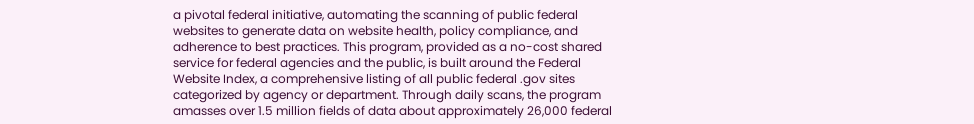a pivotal federal initiative, automating the scanning of public federal websites to generate data on website health, policy compliance, and adherence to best practices. This program, provided as a no-cost shared service for federal agencies and the public, is built around the Federal Website Index, a comprehensive listing of all public federal .gov sites categorized by agency or department. Through daily scans, the program amasses over 1.5 million fields of data about approximately 26,000 federal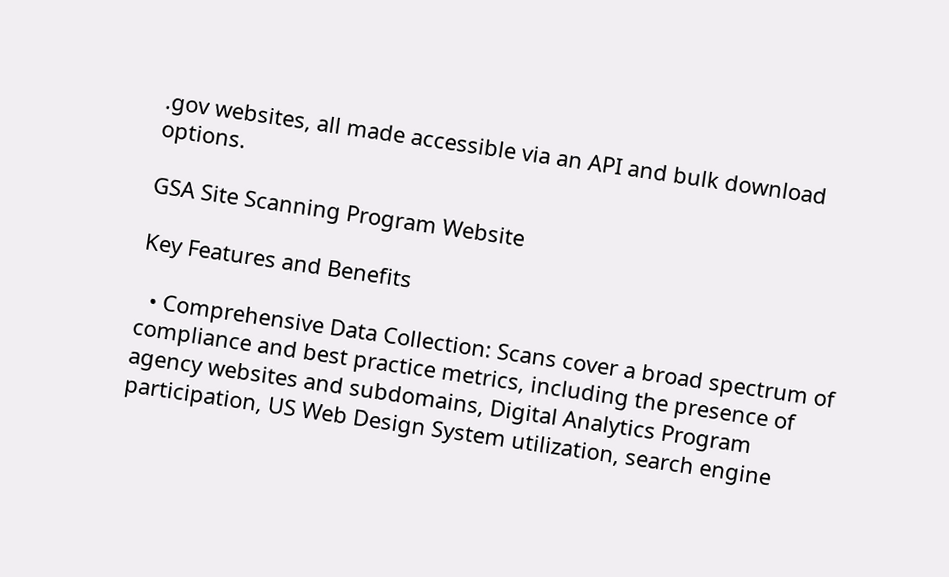.gov websites, all made accessible via an API and bulk download options.

GSA Site Scanning Program Website

Key Features and Benefits

  • Comprehensive Data Collection: Scans cover a broad spectrum of compliance and best practice metrics, including the presence of agency websites and subdomains, Digital Analytics Program participation, US Web Design System utilization, search engine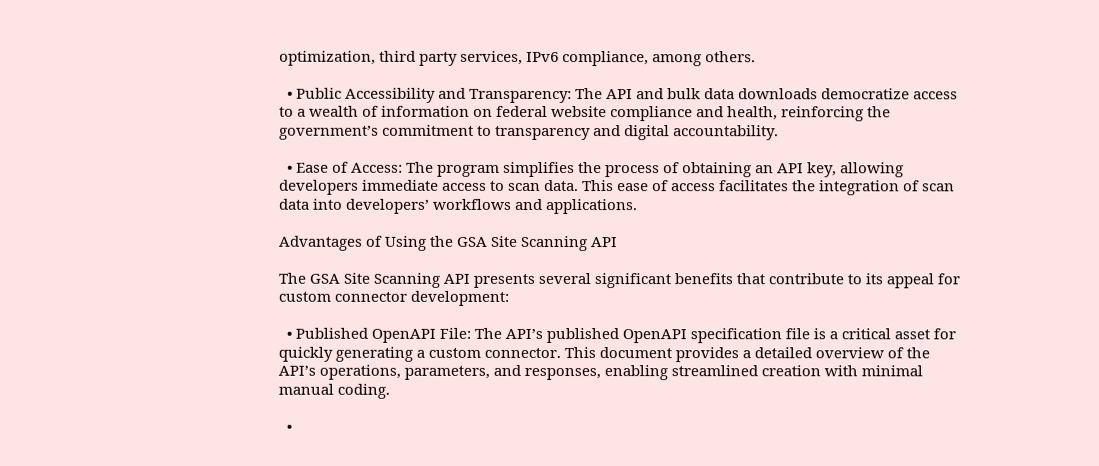optimization, third party services, IPv6 compliance, among others.

  • Public Accessibility and Transparency: The API and bulk data downloads democratize access to a wealth of information on federal website compliance and health, reinforcing the government’s commitment to transparency and digital accountability.

  • Ease of Access: The program simplifies the process of obtaining an API key, allowing developers immediate access to scan data. This ease of access facilitates the integration of scan data into developers’ workflows and applications.

Advantages of Using the GSA Site Scanning API

The GSA Site Scanning API presents several significant benefits that contribute to its appeal for custom connector development:

  • Published OpenAPI File: The API’s published OpenAPI specification file is a critical asset for quickly generating a custom connector. This document provides a detailed overview of the API’s operations, parameters, and responses, enabling streamlined creation with minimal manual coding.

  •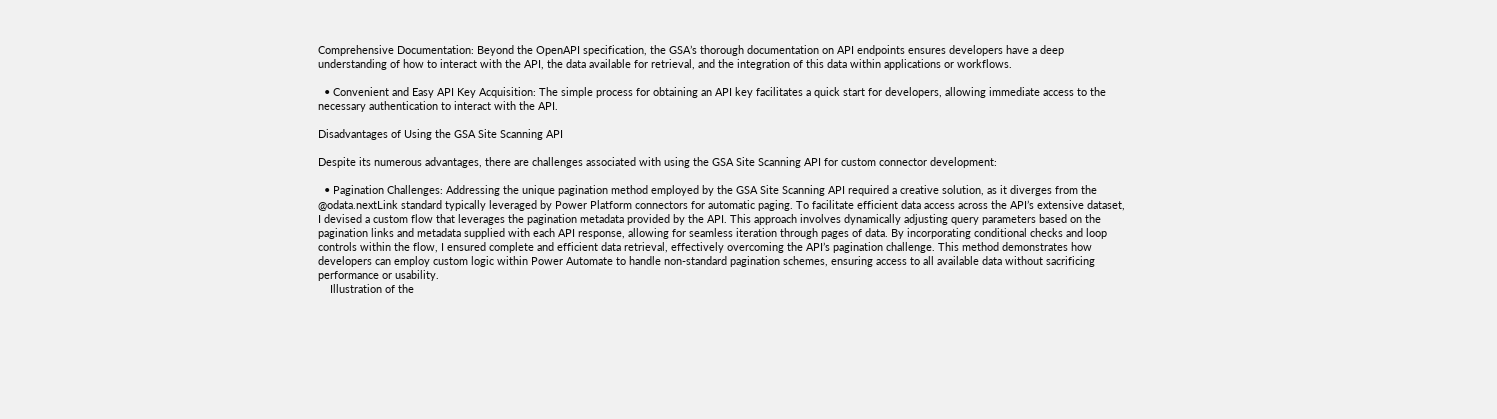Comprehensive Documentation: Beyond the OpenAPI specification, the GSA’s thorough documentation on API endpoints ensures developers have a deep understanding of how to interact with the API, the data available for retrieval, and the integration of this data within applications or workflows.

  • Convenient and Easy API Key Acquisition: The simple process for obtaining an API key facilitates a quick start for developers, allowing immediate access to the necessary authentication to interact with the API.

Disadvantages of Using the GSA Site Scanning API

Despite its numerous advantages, there are challenges associated with using the GSA Site Scanning API for custom connector development:

  • Pagination Challenges: Addressing the unique pagination method employed by the GSA Site Scanning API required a creative solution, as it diverges from the @odata.nextLink standard typically leveraged by Power Platform connectors for automatic paging. To facilitate efficient data access across the API’s extensive dataset, I devised a custom flow that leverages the pagination metadata provided by the API. This approach involves dynamically adjusting query parameters based on the pagination links and metadata supplied with each API response, allowing for seamless iteration through pages of data. By incorporating conditional checks and loop controls within the flow, I ensured complete and efficient data retrieval, effectively overcoming the API’s pagination challenge. This method demonstrates how developers can employ custom logic within Power Automate to handle non-standard pagination schemes, ensuring access to all available data without sacrificing performance or usability.
    Illustration of the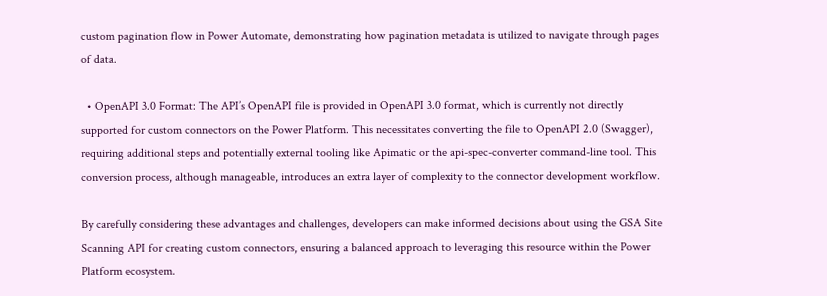custom pagination flow in Power Automate, demonstrating how pagination metadata is utilized to navigate through pages of data.

  • OpenAPI 3.0 Format: The API’s OpenAPI file is provided in OpenAPI 3.0 format, which is currently not directly supported for custom connectors on the Power Platform. This necessitates converting the file to OpenAPI 2.0 (Swagger), requiring additional steps and potentially external tooling like Apimatic or the api-spec-converter command-line tool. This conversion process, although manageable, introduces an extra layer of complexity to the connector development workflow.

By carefully considering these advantages and challenges, developers can make informed decisions about using the GSA Site Scanning API for creating custom connectors, ensuring a balanced approach to leveraging this resource within the Power Platform ecosystem.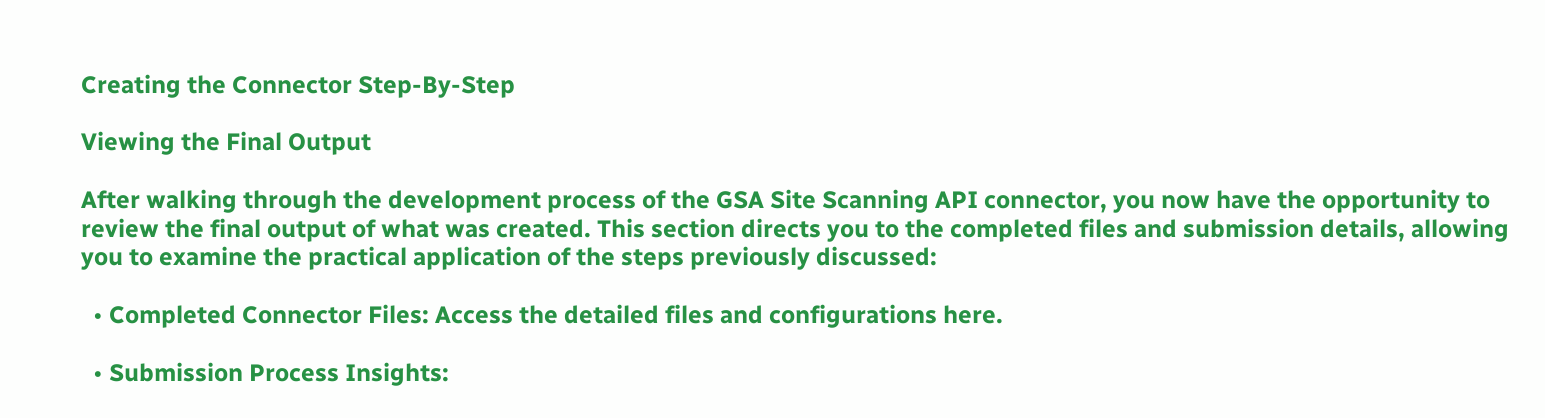Creating the Connector Step-By-Step

Viewing the Final Output

After walking through the development process of the GSA Site Scanning API connector, you now have the opportunity to review the final output of what was created. This section directs you to the completed files and submission details, allowing you to examine the practical application of the steps previously discussed:

  • Completed Connector Files: Access the detailed files and configurations here.

  • Submission Process Insights: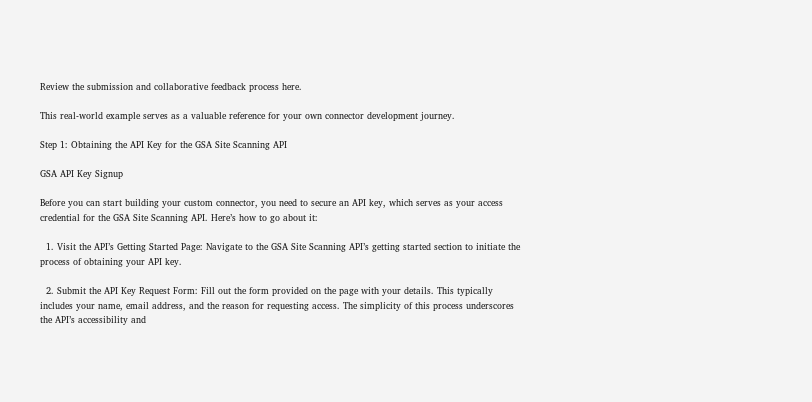Review the submission and collaborative feedback process here.

This real-world example serves as a valuable reference for your own connector development journey.

Step 1: Obtaining the API Key for the GSA Site Scanning API

GSA API Key Signup

Before you can start building your custom connector, you need to secure an API key, which serves as your access credential for the GSA Site Scanning API. Here’s how to go about it:

  1. Visit the API’s Getting Started Page: Navigate to the GSA Site Scanning API’s getting started section to initiate the process of obtaining your API key.

  2. Submit the API Key Request Form: Fill out the form provided on the page with your details. This typically includes your name, email address, and the reason for requesting access. The simplicity of this process underscores the API’s accessibility and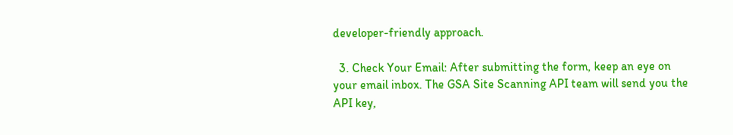developer-friendly approach.

  3. Check Your Email: After submitting the form, keep an eye on your email inbox. The GSA Site Scanning API team will send you the API key,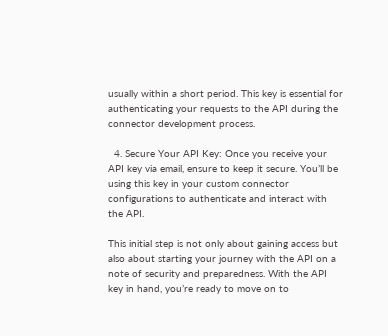usually within a short period. This key is essential for authenticating your requests to the API during the connector development process.

  4. Secure Your API Key: Once you receive your API key via email, ensure to keep it secure. You’ll be using this key in your custom connector configurations to authenticate and interact with the API.

This initial step is not only about gaining access but also about starting your journey with the API on a note of security and preparedness. With the API key in hand, you’re ready to move on to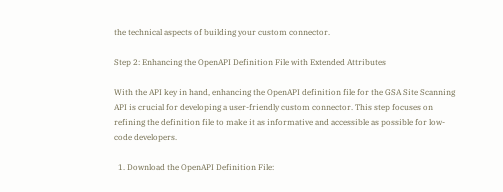the technical aspects of building your custom connector.

Step 2: Enhancing the OpenAPI Definition File with Extended Attributes

With the API key in hand, enhancing the OpenAPI definition file for the GSA Site Scanning API is crucial for developing a user-friendly custom connector. This step focuses on refining the definition file to make it as informative and accessible as possible for low-code developers.

  1. Download the OpenAPI Definition File: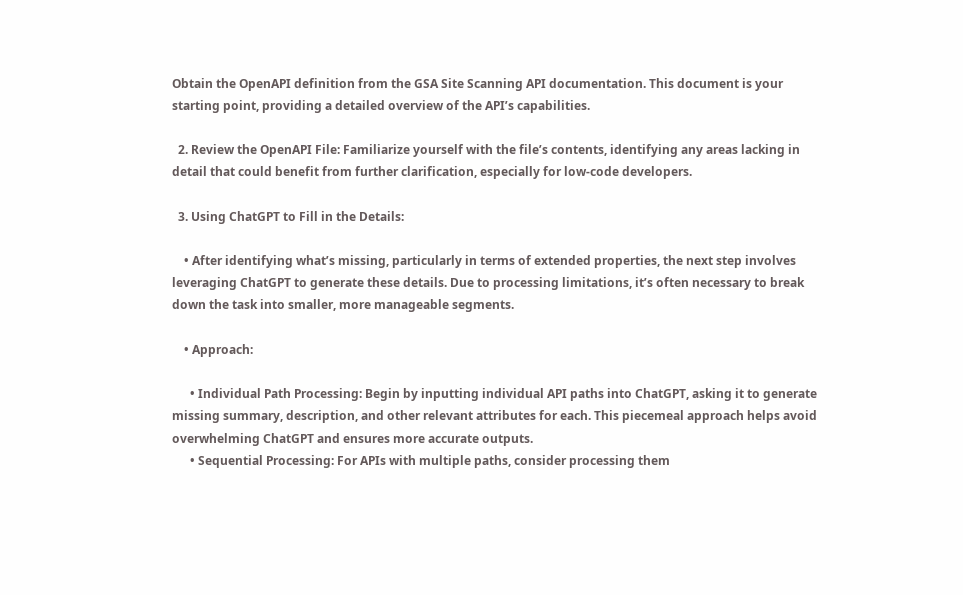Obtain the OpenAPI definition from the GSA Site Scanning API documentation. This document is your starting point, providing a detailed overview of the API’s capabilities.

  2. Review the OpenAPI File: Familiarize yourself with the file’s contents, identifying any areas lacking in detail that could benefit from further clarification, especially for low-code developers.

  3. Using ChatGPT to Fill in the Details:

    • After identifying what’s missing, particularly in terms of extended properties, the next step involves leveraging ChatGPT to generate these details. Due to processing limitations, it’s often necessary to break down the task into smaller, more manageable segments.

    • Approach:

      • Individual Path Processing: Begin by inputting individual API paths into ChatGPT, asking it to generate missing summary, description, and other relevant attributes for each. This piecemeal approach helps avoid overwhelming ChatGPT and ensures more accurate outputs.
      • Sequential Processing: For APIs with multiple paths, consider processing them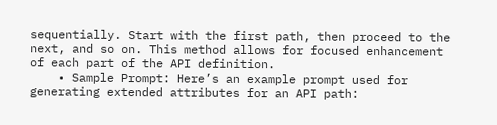sequentially. Start with the first path, then proceed to the next, and so on. This method allows for focused enhancement of each part of the API definition.
    • Sample Prompt: Here’s an example prompt used for generating extended attributes for an API path: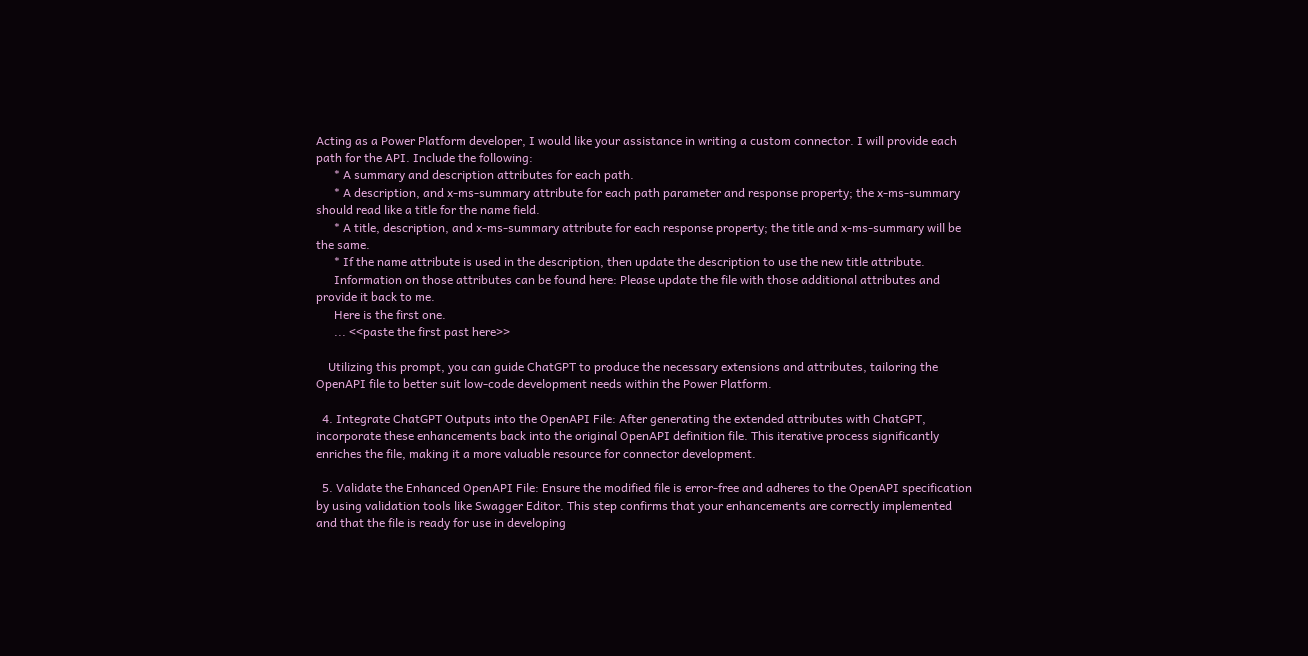Acting as a Power Platform developer, I would like your assistance in writing a custom connector. I will provide each path for the API. Include the following:
      * A summary and description attributes for each path.
      * A description, and x-ms-summary attribute for each path parameter and response property; the x-ms-summary should read like a title for the name field.
      * A title, description, and x-ms-summary attribute for each response property; the title and x-ms-summary will be the same.
      * If the name attribute is used in the description, then update the description to use the new title attribute.
      Information on those attributes can be found here: Please update the file with those additional attributes and provide it back to me.
      Here is the first one.
      ... <<paste the first past here>>

    Utilizing this prompt, you can guide ChatGPT to produce the necessary extensions and attributes, tailoring the OpenAPI file to better suit low-code development needs within the Power Platform.

  4. Integrate ChatGPT Outputs into the OpenAPI File: After generating the extended attributes with ChatGPT, incorporate these enhancements back into the original OpenAPI definition file. This iterative process significantly enriches the file, making it a more valuable resource for connector development.

  5. Validate the Enhanced OpenAPI File: Ensure the modified file is error-free and adheres to the OpenAPI specification by using validation tools like Swagger Editor. This step confirms that your enhancements are correctly implemented and that the file is ready for use in developing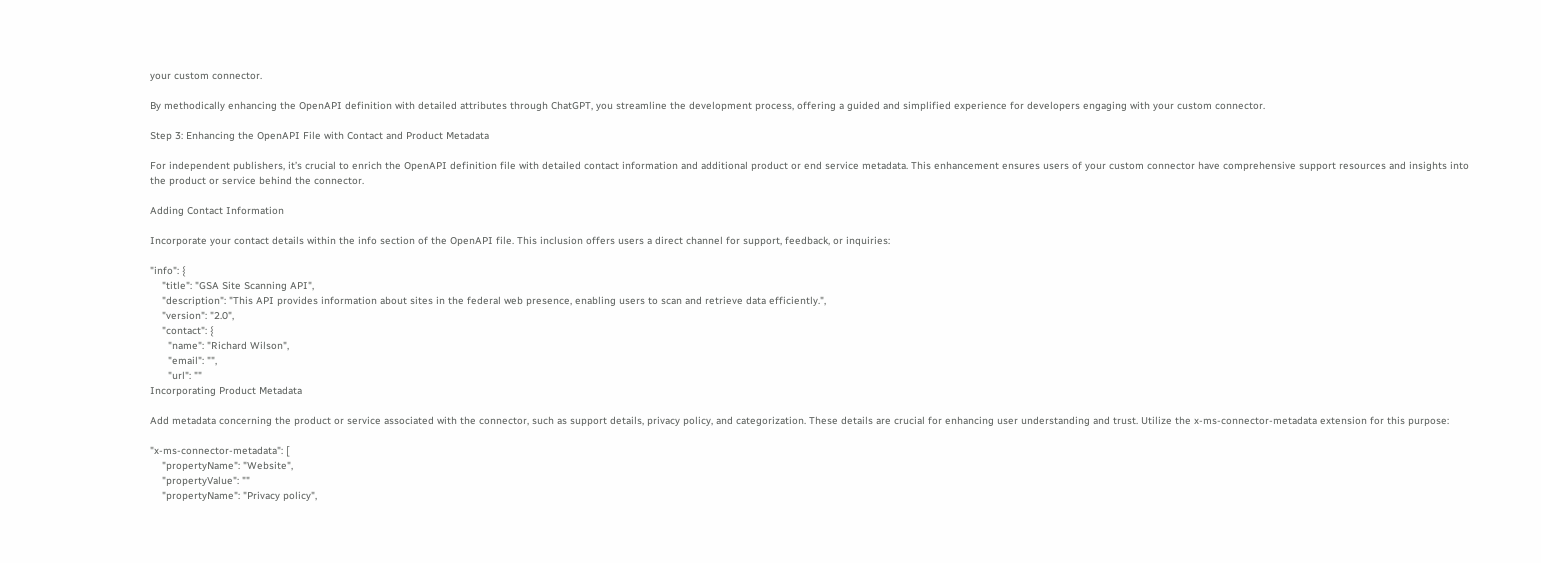your custom connector.

By methodically enhancing the OpenAPI definition with detailed attributes through ChatGPT, you streamline the development process, offering a guided and simplified experience for developers engaging with your custom connector.

Step 3: Enhancing the OpenAPI File with Contact and Product Metadata

For independent publishers, it’s crucial to enrich the OpenAPI definition file with detailed contact information and additional product or end service metadata. This enhancement ensures users of your custom connector have comprehensive support resources and insights into the product or service behind the connector.

Adding Contact Information

Incorporate your contact details within the info section of the OpenAPI file. This inclusion offers users a direct channel for support, feedback, or inquiries:

"info": {
    "title": "GSA Site Scanning API",
    "description": "This API provides information about sites in the federal web presence, enabling users to scan and retrieve data efficiently.",
    "version": "2.0",
    "contact": {
      "name": "Richard Wilson",
      "email": "",
      "url": ""
Incorporating Product Metadata

Add metadata concerning the product or service associated with the connector, such as support details, privacy policy, and categorization. These details are crucial for enhancing user understanding and trust. Utilize the x-ms-connector-metadata extension for this purpose:

"x-ms-connector-metadata": [
    "propertyName": "Website",
    "propertyValue": ""
    "propertyName": "Privacy policy",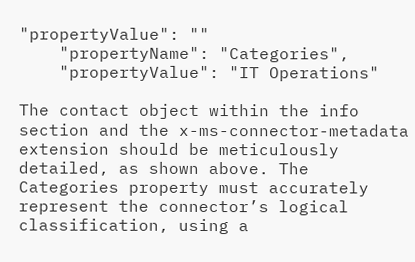"propertyValue": ""
    "propertyName": "Categories",
    "propertyValue": "IT Operations"

The contact object within the info section and the x-ms-connector-metadata extension should be meticulously detailed, as shown above. The Categories property must accurately represent the connector’s logical classification, using a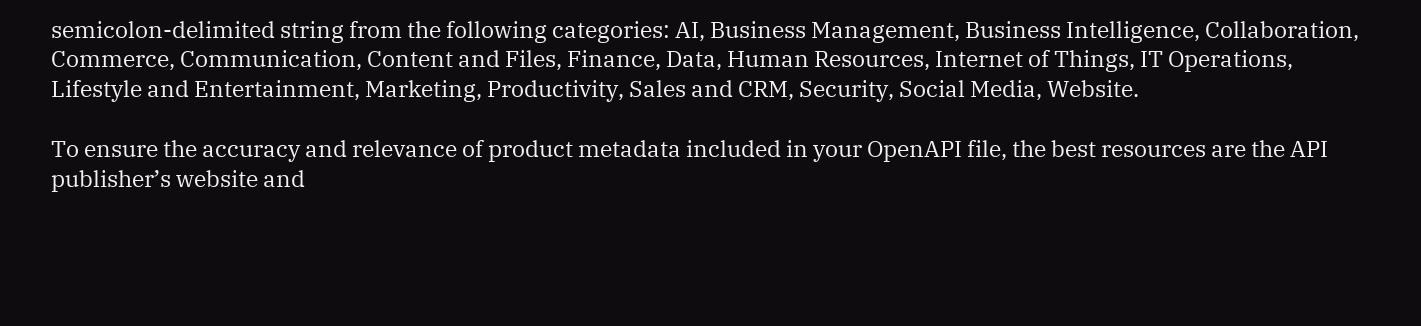semicolon-delimited string from the following categories: AI, Business Management, Business Intelligence, Collaboration, Commerce, Communication, Content and Files, Finance, Data, Human Resources, Internet of Things, IT Operations, Lifestyle and Entertainment, Marketing, Productivity, Sales and CRM, Security, Social Media, Website.

To ensure the accuracy and relevance of product metadata included in your OpenAPI file, the best resources are the API publisher’s website and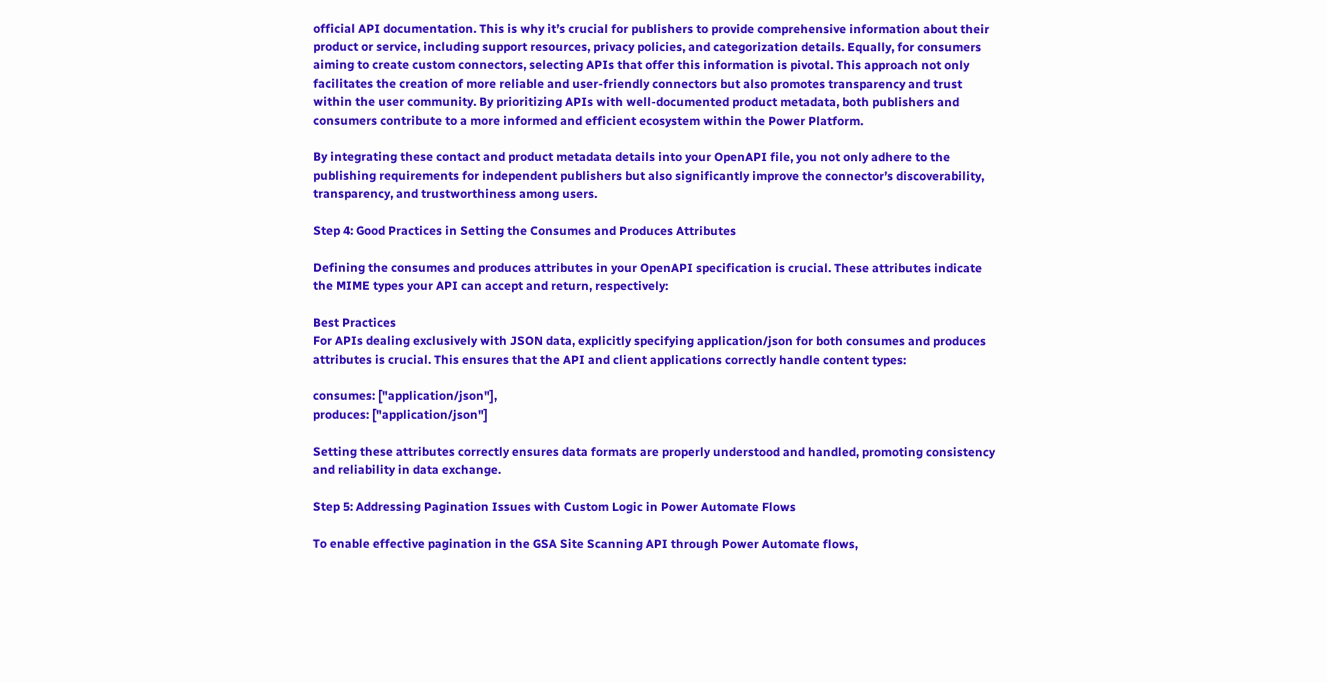official API documentation. This is why it’s crucial for publishers to provide comprehensive information about their product or service, including support resources, privacy policies, and categorization details. Equally, for consumers aiming to create custom connectors, selecting APIs that offer this information is pivotal. This approach not only facilitates the creation of more reliable and user-friendly connectors but also promotes transparency and trust within the user community. By prioritizing APIs with well-documented product metadata, both publishers and consumers contribute to a more informed and efficient ecosystem within the Power Platform.

By integrating these contact and product metadata details into your OpenAPI file, you not only adhere to the publishing requirements for independent publishers but also significantly improve the connector’s discoverability, transparency, and trustworthiness among users.

Step 4: Good Practices in Setting the Consumes and Produces Attributes

Defining the consumes and produces attributes in your OpenAPI specification is crucial. These attributes indicate the MIME types your API can accept and return, respectively:

Best Practices
For APIs dealing exclusively with JSON data, explicitly specifying application/json for both consumes and produces attributes is crucial. This ensures that the API and client applications correctly handle content types:

consumes: ["application/json"],
produces: ["application/json"]

Setting these attributes correctly ensures data formats are properly understood and handled, promoting consistency and reliability in data exchange.

Step 5: Addressing Pagination Issues with Custom Logic in Power Automate Flows

To enable effective pagination in the GSA Site Scanning API through Power Automate flows,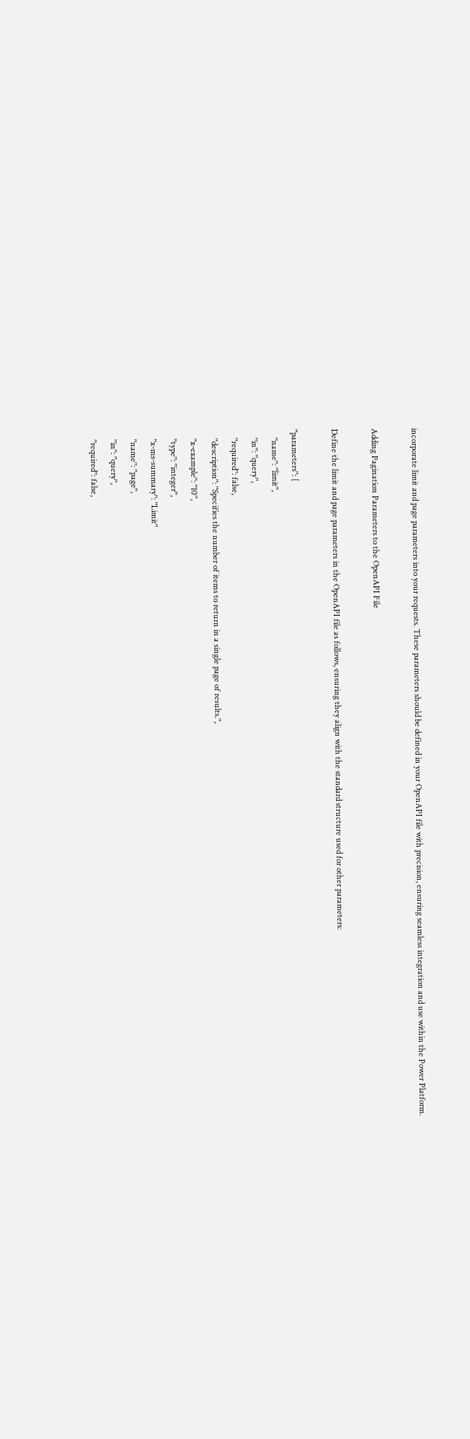incorporate limit and page parameters into your requests. These parameters should be defined in your OpenAPI file with precision, ensuring seamless integration and use within the Power Platform.

Adding Pagination Parameters to the OpenAPI File

Define the limit and page parameters in the OpenAPI file as follows, ensuring they align with the standard structure used for other parameters:

"parameters": [
    "name": "limit",
    "in": "query",
    "required": false,
    "description": "Specifies the number of items to return in a single page of results.",
    "x-example": "10",
    "type": "integer",
    "x-ms-summary": "Limit"
    "name": "page",
    "in": "query",
    "required": false,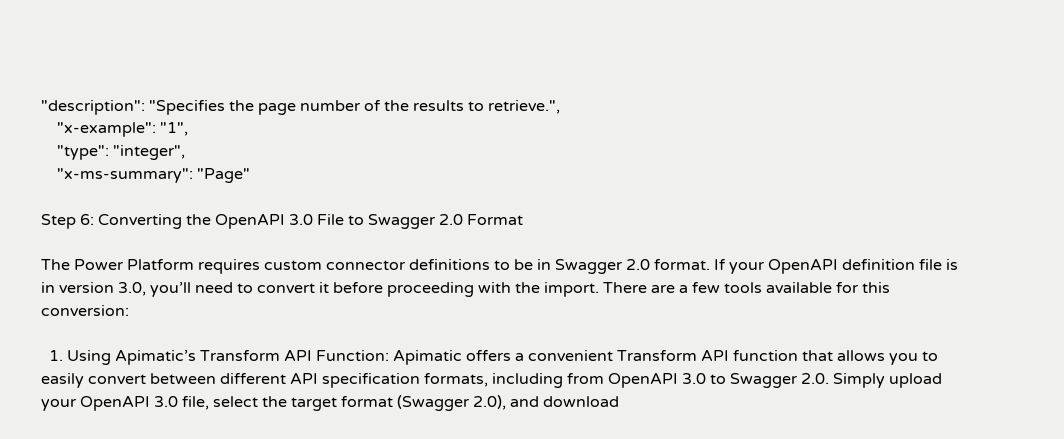"description": "Specifies the page number of the results to retrieve.",
    "x-example": "1",
    "type": "integer",
    "x-ms-summary": "Page"

Step 6: Converting the OpenAPI 3.0 File to Swagger 2.0 Format

The Power Platform requires custom connector definitions to be in Swagger 2.0 format. If your OpenAPI definition file is in version 3.0, you’ll need to convert it before proceeding with the import. There are a few tools available for this conversion:

  1. Using Apimatic’s Transform API Function: Apimatic offers a convenient Transform API function that allows you to easily convert between different API specification formats, including from OpenAPI 3.0 to Swagger 2.0. Simply upload your OpenAPI 3.0 file, select the target format (Swagger 2.0), and download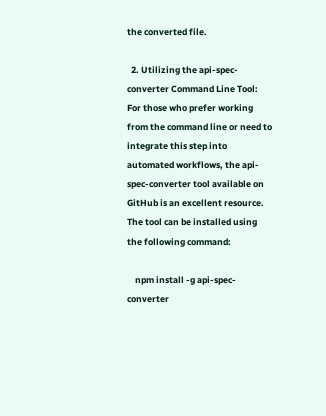the converted file.

  2. Utilizing the api-spec-converter Command Line Tool: For those who prefer working from the command line or need to integrate this step into automated workflows, the api-spec-converter tool available on GitHub is an excellent resource. The tool can be installed using the following command:

    npm install -g api-spec-converter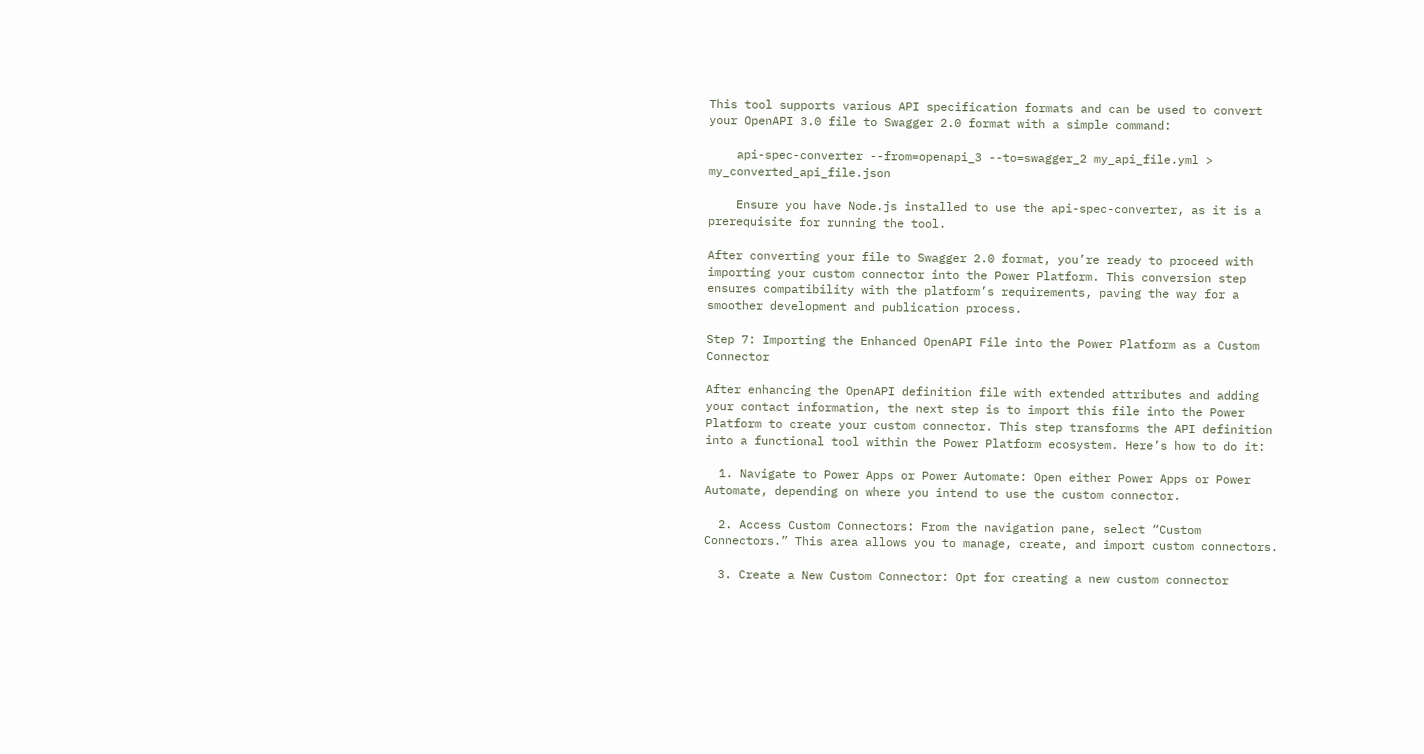This tool supports various API specification formats and can be used to convert your OpenAPI 3.0 file to Swagger 2.0 format with a simple command:

    api-spec-converter --from=openapi_3 --to=swagger_2 my_api_file.yml > my_converted_api_file.json

    Ensure you have Node.js installed to use the api-spec-converter, as it is a prerequisite for running the tool.

After converting your file to Swagger 2.0 format, you’re ready to proceed with importing your custom connector into the Power Platform. This conversion step ensures compatibility with the platform’s requirements, paving the way for a smoother development and publication process.

Step 7: Importing the Enhanced OpenAPI File into the Power Platform as a Custom Connector

After enhancing the OpenAPI definition file with extended attributes and adding your contact information, the next step is to import this file into the Power Platform to create your custom connector. This step transforms the API definition into a functional tool within the Power Platform ecosystem. Here’s how to do it:

  1. Navigate to Power Apps or Power Automate: Open either Power Apps or Power Automate, depending on where you intend to use the custom connector.

  2. Access Custom Connectors: From the navigation pane, select “Custom Connectors.” This area allows you to manage, create, and import custom connectors.

  3. Create a New Custom Connector: Opt for creating a new custom connector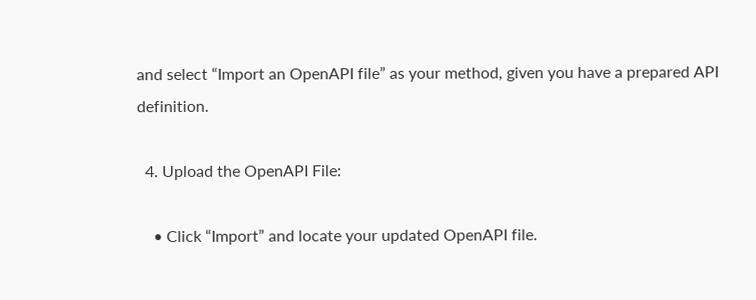and select “Import an OpenAPI file” as your method, given you have a prepared API definition.

  4. Upload the OpenAPI File:

    • Click “Import” and locate your updated OpenAPI file.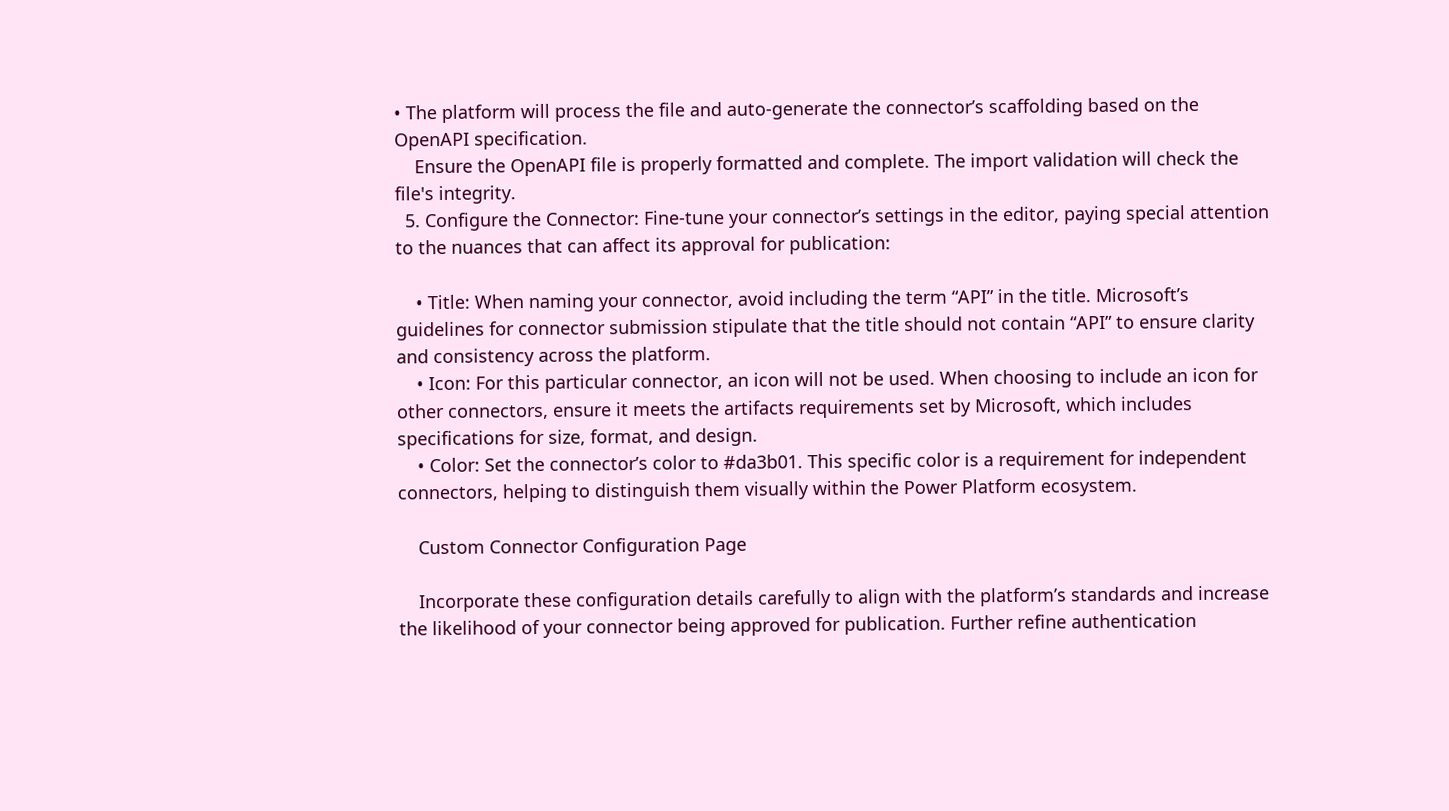• The platform will process the file and auto-generate the connector’s scaffolding based on the OpenAPI specification.
    Ensure the OpenAPI file is properly formatted and complete. The import validation will check the file's integrity.
  5. Configure the Connector: Fine-tune your connector’s settings in the editor, paying special attention to the nuances that can affect its approval for publication:

    • Title: When naming your connector, avoid including the term “API” in the title. Microsoft’s guidelines for connector submission stipulate that the title should not contain “API” to ensure clarity and consistency across the platform.
    • Icon: For this particular connector, an icon will not be used. When choosing to include an icon for other connectors, ensure it meets the artifacts requirements set by Microsoft, which includes specifications for size, format, and design.
    • Color: Set the connector’s color to #da3b01. This specific color is a requirement for independent connectors, helping to distinguish them visually within the Power Platform ecosystem.

    Custom Connector Configuration Page

    Incorporate these configuration details carefully to align with the platform’s standards and increase the likelihood of your connector being approved for publication. Further refine authentication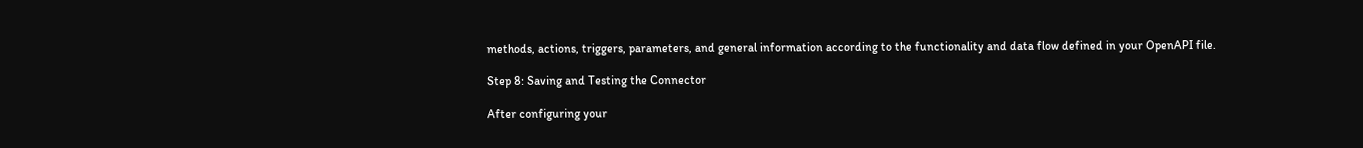methods, actions, triggers, parameters, and general information according to the functionality and data flow defined in your OpenAPI file.

Step 8: Saving and Testing the Connector

After configuring your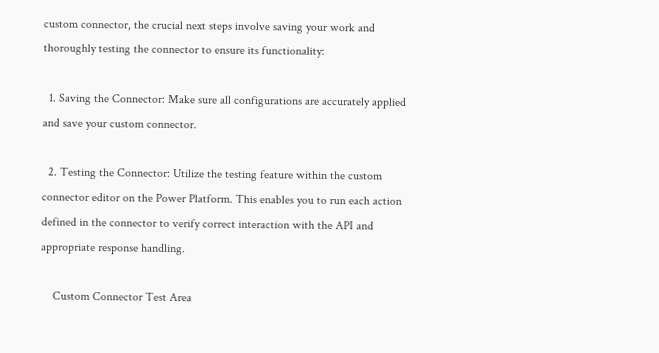custom connector, the crucial next steps involve saving your work and thoroughly testing the connector to ensure its functionality:

  1. Saving the Connector: Make sure all configurations are accurately applied and save your custom connector.

  2. Testing the Connector: Utilize the testing feature within the custom connector editor on the Power Platform. This enables you to run each action defined in the connector to verify correct interaction with the API and appropriate response handling.

    Custom Connector Test Area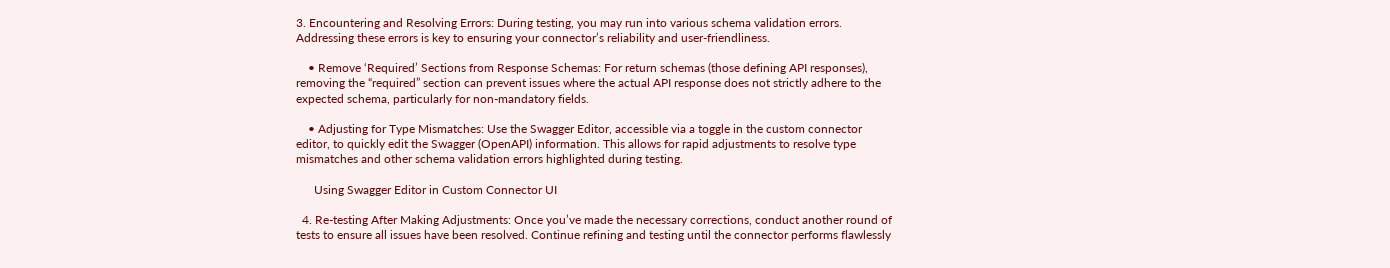3. Encountering and Resolving Errors: During testing, you may run into various schema validation errors. Addressing these errors is key to ensuring your connector’s reliability and user-friendliness.

    • Remove ‘Required’ Sections from Response Schemas: For return schemas (those defining API responses), removing the “required” section can prevent issues where the actual API response does not strictly adhere to the expected schema, particularly for non-mandatory fields.

    • Adjusting for Type Mismatches: Use the Swagger Editor, accessible via a toggle in the custom connector editor, to quickly edit the Swagger (OpenAPI) information. This allows for rapid adjustments to resolve type mismatches and other schema validation errors highlighted during testing.

      Using Swagger Editor in Custom Connector UI

  4. Re-testing After Making Adjustments: Once you’ve made the necessary corrections, conduct another round of tests to ensure all issues have been resolved. Continue refining and testing until the connector performs flawlessly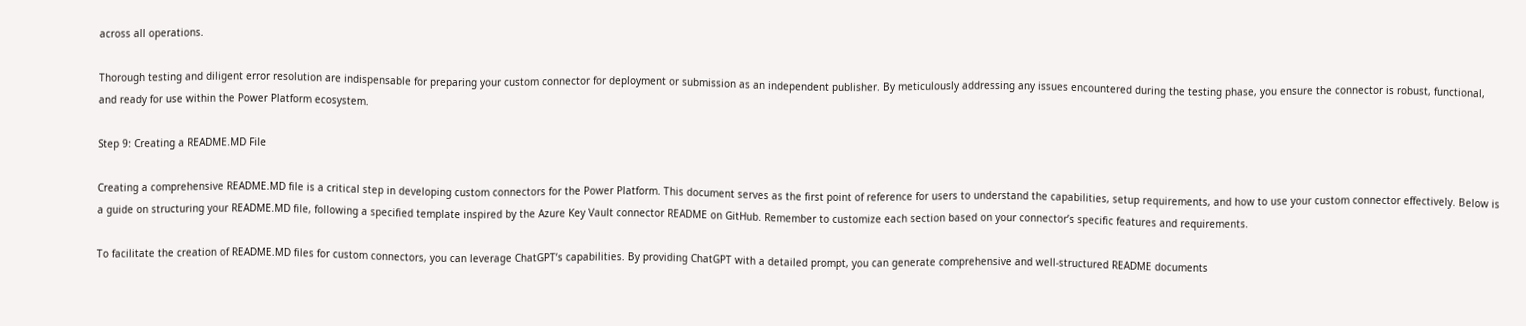across all operations.

Thorough testing and diligent error resolution are indispensable for preparing your custom connector for deployment or submission as an independent publisher. By meticulously addressing any issues encountered during the testing phase, you ensure the connector is robust, functional, and ready for use within the Power Platform ecosystem.

Step 9: Creating a README.MD File

Creating a comprehensive README.MD file is a critical step in developing custom connectors for the Power Platform. This document serves as the first point of reference for users to understand the capabilities, setup requirements, and how to use your custom connector effectively. Below is a guide on structuring your README.MD file, following a specified template inspired by the Azure Key Vault connector README on GitHub. Remember to customize each section based on your connector’s specific features and requirements.

To facilitate the creation of README.MD files for custom connectors, you can leverage ChatGPT’s capabilities. By providing ChatGPT with a detailed prompt, you can generate comprehensive and well-structured README documents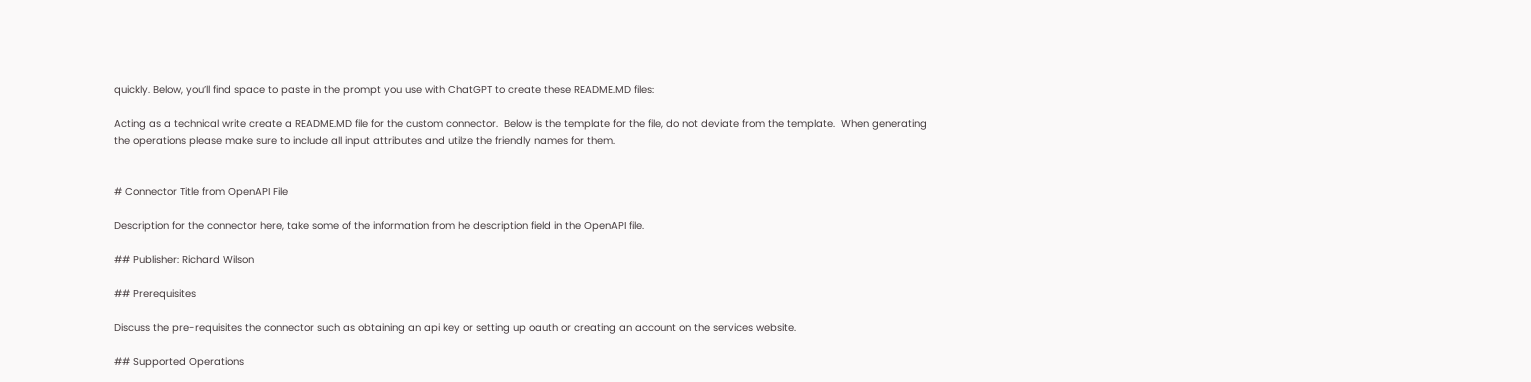quickly. Below, you’ll find space to paste in the prompt you use with ChatGPT to create these README.MD files:

Acting as a technical write create a README.MD file for the custom connector.  Below is the template for the file, do not deviate from the template.  When generating the operations please make sure to include all input attributes and utilze the friendly names for them.


# Connector Title from OpenAPI File

Description for the connector here, take some of the information from he description field in the OpenAPI file.

## Publisher: Richard Wilson

## Prerequisites

Discuss the pre-requisites the connector such as obtaining an api key or setting up oauth or creating an account on the services website.

## Supported Operations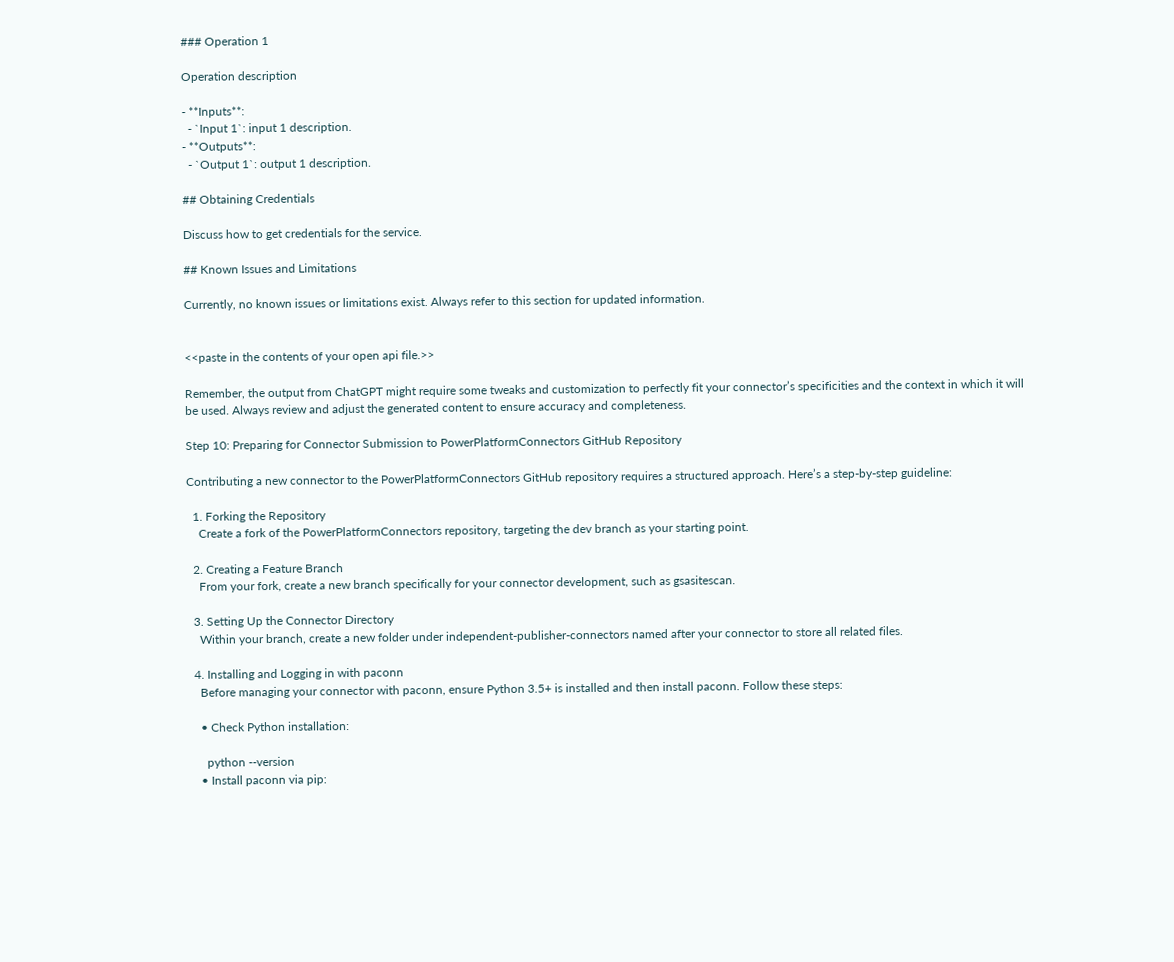### Operation 1

Operation description

- **Inputs**:
  - `Input 1`: input 1 description.
- **Outputs**:
  - `Output 1`: output 1 description.

## Obtaining Credentials

Discuss how to get credentials for the service.

## Known Issues and Limitations

Currently, no known issues or limitations exist. Always refer to this section for updated information.


<<paste in the contents of your open api file.>>

Remember, the output from ChatGPT might require some tweaks and customization to perfectly fit your connector’s specificities and the context in which it will be used. Always review and adjust the generated content to ensure accuracy and completeness.

Step 10: Preparing for Connector Submission to PowerPlatformConnectors GitHub Repository

Contributing a new connector to the PowerPlatformConnectors GitHub repository requires a structured approach. Here’s a step-by-step guideline:

  1. Forking the Repository
    Create a fork of the PowerPlatformConnectors repository, targeting the dev branch as your starting point.

  2. Creating a Feature Branch
    From your fork, create a new branch specifically for your connector development, such as gsasitescan.

  3. Setting Up the Connector Directory
    Within your branch, create a new folder under independent-publisher-connectors named after your connector to store all related files.

  4. Installing and Logging in with paconn
    Before managing your connector with paconn, ensure Python 3.5+ is installed and then install paconn. Follow these steps:

    • Check Python installation:

      python --version
    • Install paconn via pip: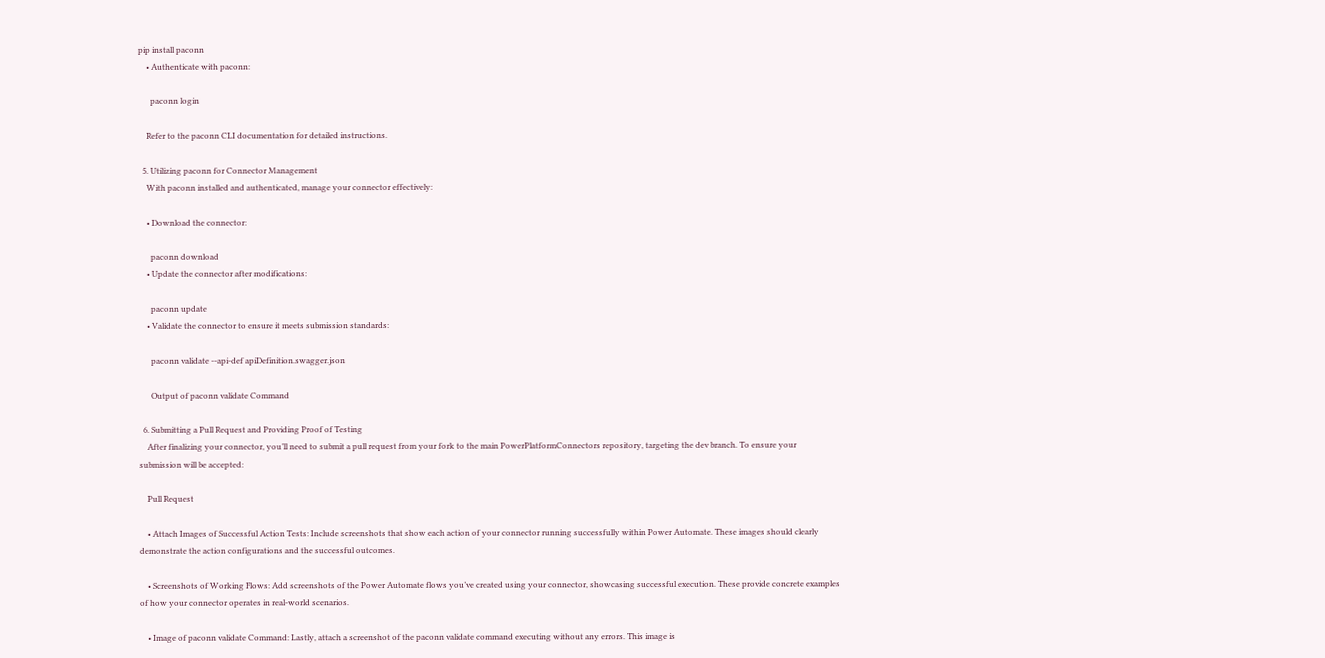pip install paconn
    • Authenticate with paconn:

      paconn login

    Refer to the paconn CLI documentation for detailed instructions.

  5. Utilizing paconn for Connector Management
    With paconn installed and authenticated, manage your connector effectively:

    • Download the connector:

      paconn download
    • Update the connector after modifications:

      paconn update
    • Validate the connector to ensure it meets submission standards:

      paconn validate --api-def apiDefinition.swagger.json

      Output of paconn validate Command

  6. Submitting a Pull Request and Providing Proof of Testing
    After finalizing your connector, you’ll need to submit a pull request from your fork to the main PowerPlatformConnectors repository, targeting the dev branch. To ensure your submission will be accepted:

    Pull Request

    • Attach Images of Successful Action Tests: Include screenshots that show each action of your connector running successfully within Power Automate. These images should clearly demonstrate the action configurations and the successful outcomes.

    • Screenshots of Working Flows: Add screenshots of the Power Automate flows you’ve created using your connector, showcasing successful execution. These provide concrete examples of how your connector operates in real-world scenarios.

    • Image of paconn validate Command: Lastly, attach a screenshot of the paconn validate command executing without any errors. This image is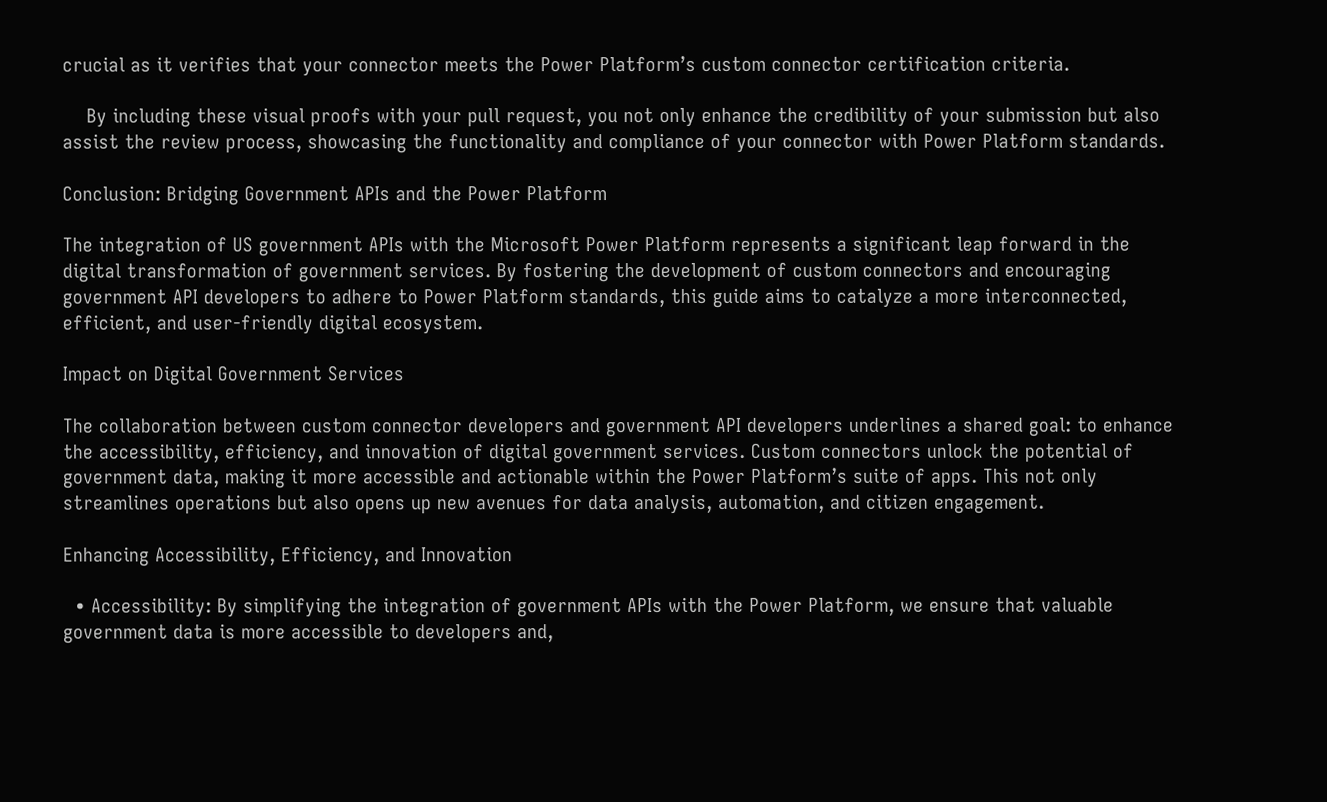crucial as it verifies that your connector meets the Power Platform’s custom connector certification criteria.

    By including these visual proofs with your pull request, you not only enhance the credibility of your submission but also assist the review process, showcasing the functionality and compliance of your connector with Power Platform standards.

Conclusion: Bridging Government APIs and the Power Platform

The integration of US government APIs with the Microsoft Power Platform represents a significant leap forward in the digital transformation of government services. By fostering the development of custom connectors and encouraging government API developers to adhere to Power Platform standards, this guide aims to catalyze a more interconnected, efficient, and user-friendly digital ecosystem.

Impact on Digital Government Services

The collaboration between custom connector developers and government API developers underlines a shared goal: to enhance the accessibility, efficiency, and innovation of digital government services. Custom connectors unlock the potential of government data, making it more accessible and actionable within the Power Platform’s suite of apps. This not only streamlines operations but also opens up new avenues for data analysis, automation, and citizen engagement.

Enhancing Accessibility, Efficiency, and Innovation

  • Accessibility: By simplifying the integration of government APIs with the Power Platform, we ensure that valuable government data is more accessible to developers and,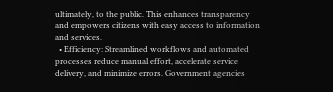ultimately, to the public. This enhances transparency and empowers citizens with easy access to information and services.
  • Efficiency: Streamlined workflows and automated processes reduce manual effort, accelerate service delivery, and minimize errors. Government agencies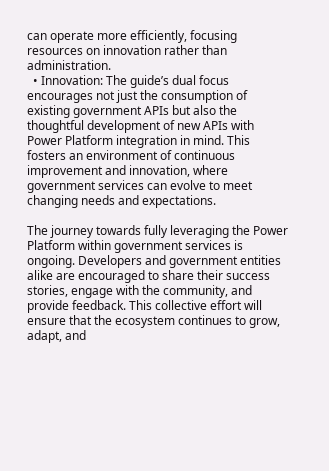can operate more efficiently, focusing resources on innovation rather than administration.
  • Innovation: The guide’s dual focus encourages not just the consumption of existing government APIs but also the thoughtful development of new APIs with Power Platform integration in mind. This fosters an environment of continuous improvement and innovation, where government services can evolve to meet changing needs and expectations.

The journey towards fully leveraging the Power Platform within government services is ongoing. Developers and government entities alike are encouraged to share their success stories, engage with the community, and provide feedback. This collective effort will ensure that the ecosystem continues to grow, adapt, and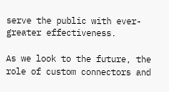serve the public with ever-greater effectiveness.

As we look to the future, the role of custom connectors and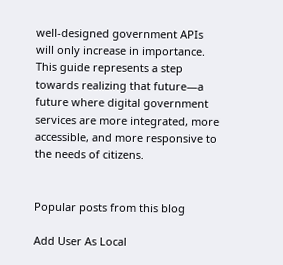well-designed government APIs will only increase in importance. This guide represents a step towards realizing that future—a future where digital government services are more integrated, more accessible, and more responsive to the needs of citizens.


Popular posts from this blog

Add User As Local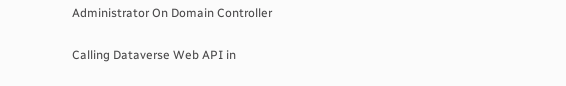Administrator On Domain Controller

Calling Dataverse Web API in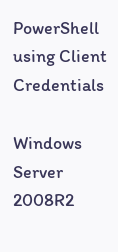PowerShell using Client Credentials

Windows Server 2008R2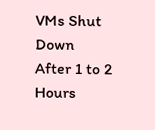VMs Shut Down After 1 to 2 Hours